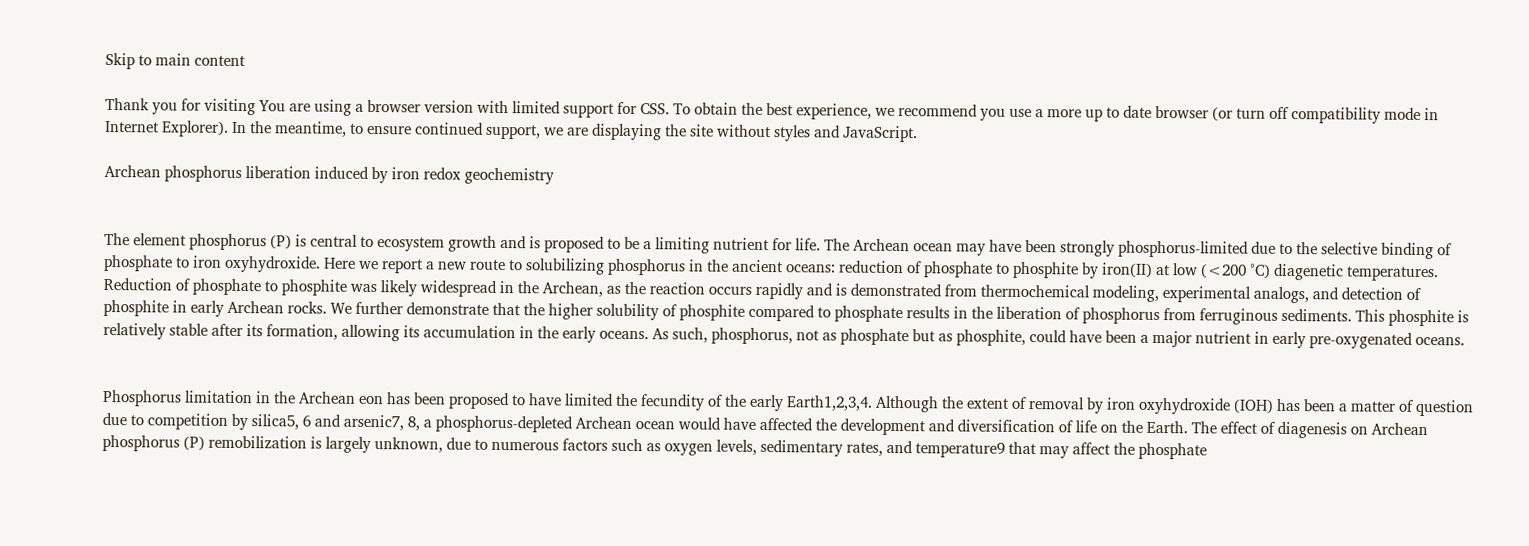Skip to main content

Thank you for visiting You are using a browser version with limited support for CSS. To obtain the best experience, we recommend you use a more up to date browser (or turn off compatibility mode in Internet Explorer). In the meantime, to ensure continued support, we are displaying the site without styles and JavaScript.

Archean phosphorus liberation induced by iron redox geochemistry


The element phosphorus (P) is central to ecosystem growth and is proposed to be a limiting nutrient for life. The Archean ocean may have been strongly phosphorus-limited due to the selective binding of phosphate to iron oxyhydroxide. Here we report a new route to solubilizing phosphorus in the ancient oceans: reduction of phosphate to phosphite by iron(II) at low (<200 °C) diagenetic temperatures. Reduction of phosphate to phosphite was likely widespread in the Archean, as the reaction occurs rapidly and is demonstrated from thermochemical modeling, experimental analogs, and detection of phosphite in early Archean rocks. We further demonstrate that the higher solubility of phosphite compared to phosphate results in the liberation of phosphorus from ferruginous sediments. This phosphite is relatively stable after its formation, allowing its accumulation in the early oceans. As such, phosphorus, not as phosphate but as phosphite, could have been a major nutrient in early pre-oxygenated oceans.


Phosphorus limitation in the Archean eon has been proposed to have limited the fecundity of the early Earth1,2,3,4. Although the extent of removal by iron oxyhydroxide (IOH) has been a matter of question due to competition by silica5, 6 and arsenic7, 8, a phosphorus-depleted Archean ocean would have affected the development and diversification of life on the Earth. The effect of diagenesis on Archean phosphorus (P) remobilization is largely unknown, due to numerous factors such as oxygen levels, sedimentary rates, and temperature9 that may affect the phosphate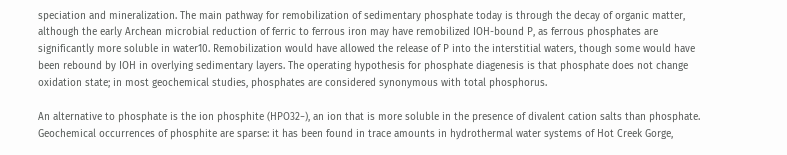speciation and mineralization. The main pathway for remobilization of sedimentary phosphate today is through the decay of organic matter, although the early Archean microbial reduction of ferric to ferrous iron may have remobilized IOH-bound P, as ferrous phosphates are significantly more soluble in water10. Remobilization would have allowed the release of P into the interstitial waters, though some would have been rebound by IOH in overlying sedimentary layers. The operating hypothesis for phosphate diagenesis is that phosphate does not change oxidation state; in most geochemical studies, phosphates are considered synonymous with total phosphorus.

An alternative to phosphate is the ion phosphite (HPO32−), an ion that is more soluble in the presence of divalent cation salts than phosphate. Geochemical occurrences of phosphite are sparse: it has been found in trace amounts in hydrothermal water systems of Hot Creek Gorge,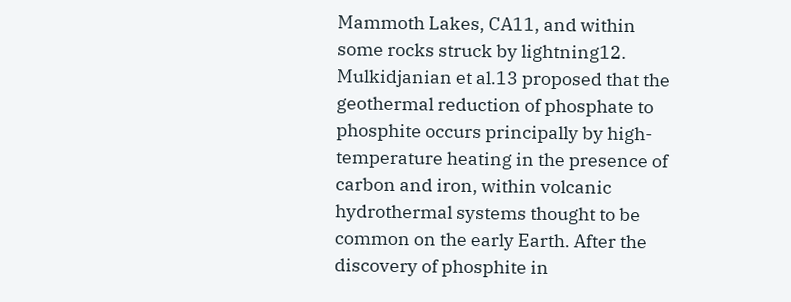Mammoth Lakes, CA11, and within some rocks struck by lightning12. Mulkidjanian et al.13 proposed that the geothermal reduction of phosphate to phosphite occurs principally by high-temperature heating in the presence of carbon and iron, within volcanic hydrothermal systems thought to be common on the early Earth. After the discovery of phosphite in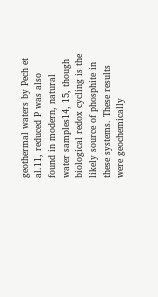geothermal waters by Pech et al.11, reduced P was also found in modern, natural water samples14, 15, though biological redox cycling is the likely source of phosphite in these systems. These results were geochemically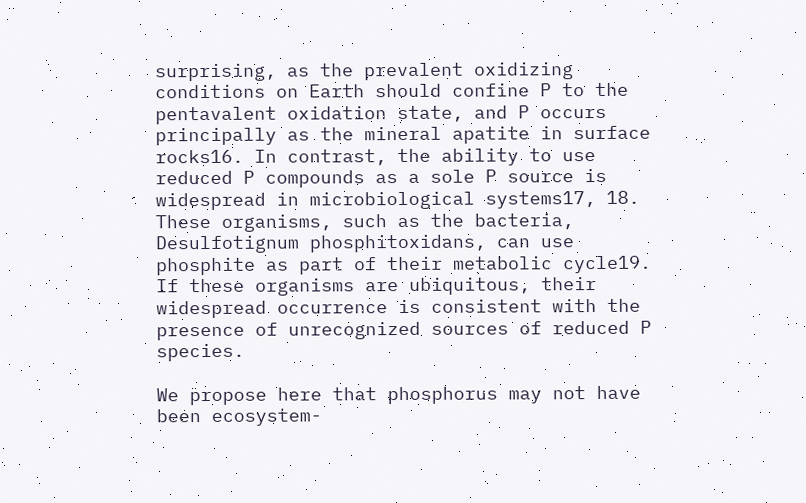surprising, as the prevalent oxidizing conditions on Earth should confine P to the pentavalent oxidation state, and P occurs principally as the mineral apatite in surface rocks16. In contrast, the ability to use reduced P compounds as a sole P source is widespread in microbiological systems17, 18. These organisms, such as the bacteria, Desulfotignum phosphitoxidans, can use phosphite as part of their metabolic cycle19. If these organisms are ubiquitous, their widespread occurrence is consistent with the presence of unrecognized sources of reduced P species.

We propose here that phosphorus may not have been ecosystem-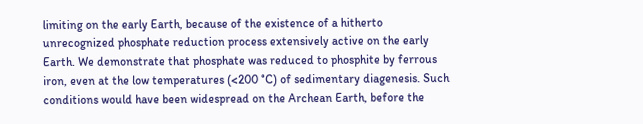limiting on the early Earth, because of the existence of a hitherto unrecognized phosphate reduction process extensively active on the early Earth. We demonstrate that phosphate was reduced to phosphite by ferrous iron, even at the low temperatures (<200 °C) of sedimentary diagenesis. Such conditions would have been widespread on the Archean Earth, before the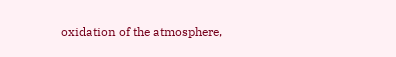oxidation of the atmosphere,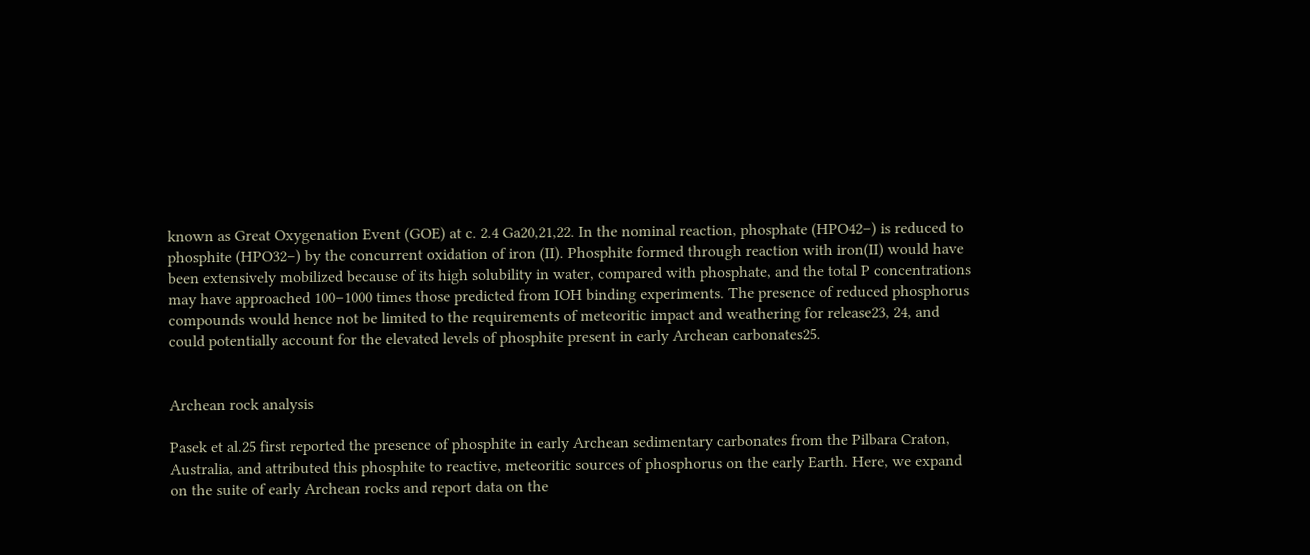known as Great Oxygenation Event (GOE) at c. 2.4 Ga20,21,22. In the nominal reaction, phosphate (HPO42−) is reduced to phosphite (HPO32−) by the concurrent oxidation of iron (II). Phosphite formed through reaction with iron(II) would have been extensively mobilized because of its high solubility in water, compared with phosphate, and the total P concentrations may have approached 100–1000 times those predicted from IOH binding experiments. The presence of reduced phosphorus compounds would hence not be limited to the requirements of meteoritic impact and weathering for release23, 24, and could potentially account for the elevated levels of phosphite present in early Archean carbonates25.


Archean rock analysis

Pasek et al.25 first reported the presence of phosphite in early Archean sedimentary carbonates from the Pilbara Craton, Australia, and attributed this phosphite to reactive, meteoritic sources of phosphorus on the early Earth. Here, we expand on the suite of early Archean rocks and report data on the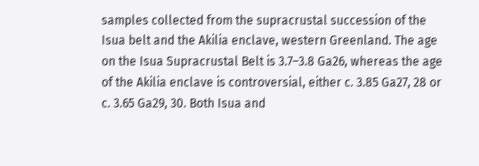samples collected from the supracrustal succession of the Isua belt and the Akilia enclave, western Greenland. The age on the Isua Supracrustal Belt is 3.7–3.8 Ga26, whereas the age of the Akilia enclave is controversial, either c. 3.85 Ga27, 28 or c. 3.65 Ga29, 30. Both Isua and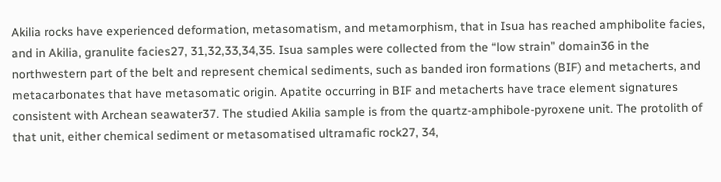Akilia rocks have experienced deformation, metasomatism, and metamorphism, that in Isua has reached amphibolite facies, and in Akilia, granulite facies27, 31,32,33,34,35. Isua samples were collected from the “low strain” domain36 in the northwestern part of the belt and represent chemical sediments, such as banded iron formations (BIF) and metacherts, and metacarbonates that have metasomatic origin. Apatite occurring in BIF and metacherts have trace element signatures consistent with Archean seawater37. The studied Akilia sample is from the quartz-amphibole-pyroxene unit. The protolith of that unit, either chemical sediment or metasomatised ultramafic rock27, 34,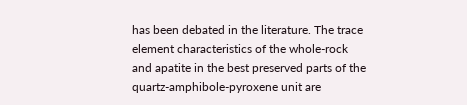has been debated in the literature. The trace element characteristics of the whole-rock and apatite in the best preserved parts of the quartz-amphibole-pyroxene unit are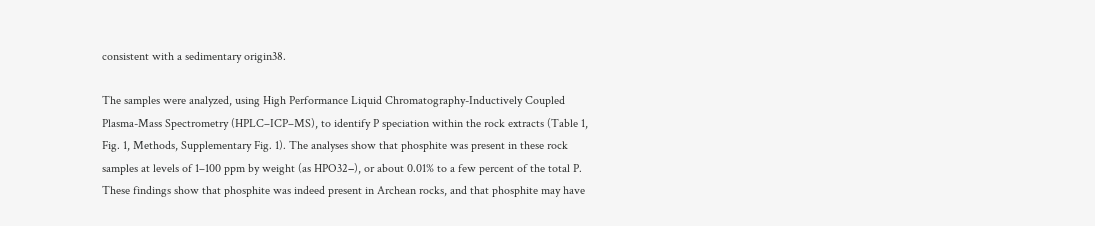consistent with a sedimentary origin38.

The samples were analyzed, using High Performance Liquid Chromatography-Inductively Coupled Plasma-Mass Spectrometry (HPLC–ICP–MS), to identify P speciation within the rock extracts (Table 1, Fig. 1, Methods, Supplementary Fig. 1). The analyses show that phosphite was present in these rock samples at levels of 1–100 ppm by weight (as HPO32−), or about 0.01% to a few percent of the total P. These findings show that phosphite was indeed present in Archean rocks, and that phosphite may have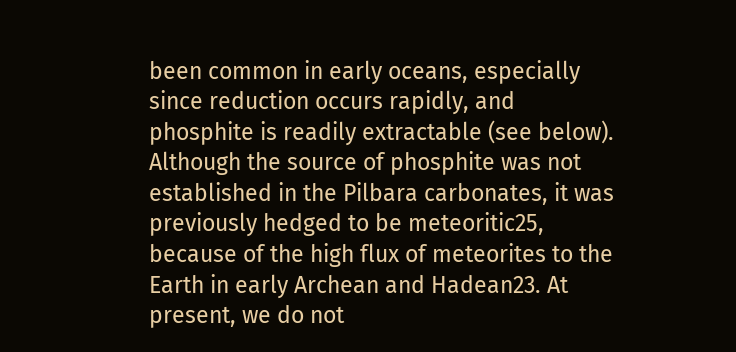been common in early oceans, especially since reduction occurs rapidly, and phosphite is readily extractable (see below). Although the source of phosphite was not established in the Pilbara carbonates, it was previously hedged to be meteoritic25, because of the high flux of meteorites to the Earth in early Archean and Hadean23. At present, we do not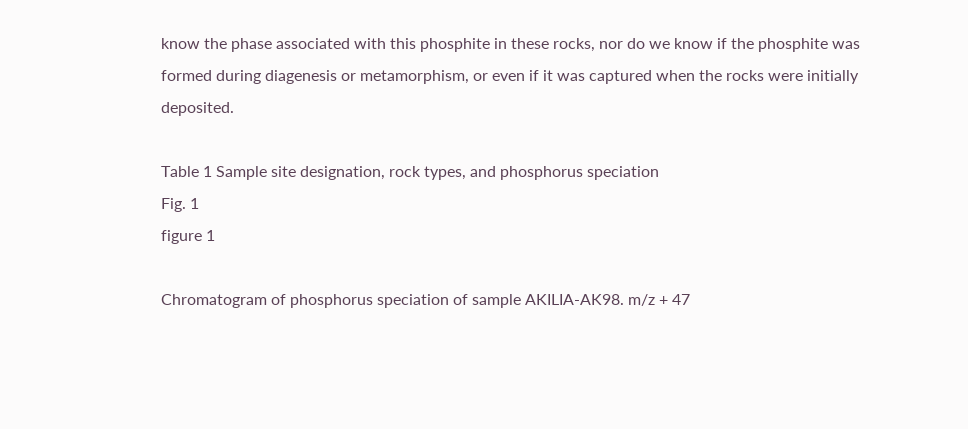know the phase associated with this phosphite in these rocks, nor do we know if the phosphite was formed during diagenesis or metamorphism, or even if it was captured when the rocks were initially deposited.

Table 1 Sample site designation, rock types, and phosphorus speciation
Fig. 1
figure 1

Chromatogram of phosphorus speciation of sample AKILIA-AK98. m/z + 47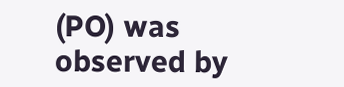(PO) was observed by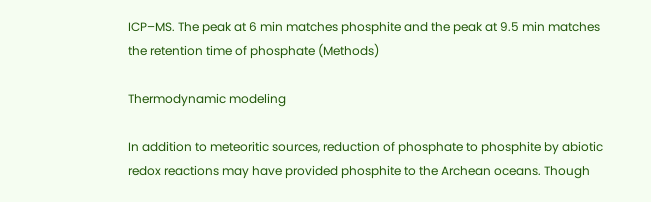ICP–MS. The peak at 6 min matches phosphite and the peak at 9.5 min matches the retention time of phosphate (Methods)

Thermodynamic modeling

In addition to meteoritic sources, reduction of phosphate to phosphite by abiotic redox reactions may have provided phosphite to the Archean oceans. Though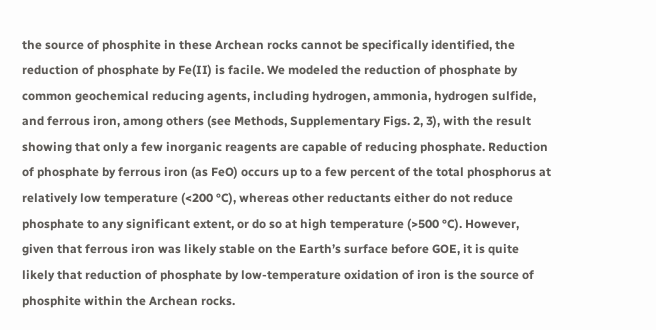the source of phosphite in these Archean rocks cannot be specifically identified, the reduction of phosphate by Fe(II) is facile. We modeled the reduction of phosphate by common geochemical reducing agents, including hydrogen, ammonia, hydrogen sulfide, and ferrous iron, among others (see Methods, Supplementary Figs. 2, 3), with the result showing that only a few inorganic reagents are capable of reducing phosphate. Reduction of phosphate by ferrous iron (as FeO) occurs up to a few percent of the total phosphorus at relatively low temperature (<200 °C), whereas other reductants either do not reduce phosphate to any significant extent, or do so at high temperature (>500 °C). However, given that ferrous iron was likely stable on the Earth’s surface before GOE, it is quite likely that reduction of phosphate by low-temperature oxidation of iron is the source of phosphite within the Archean rocks.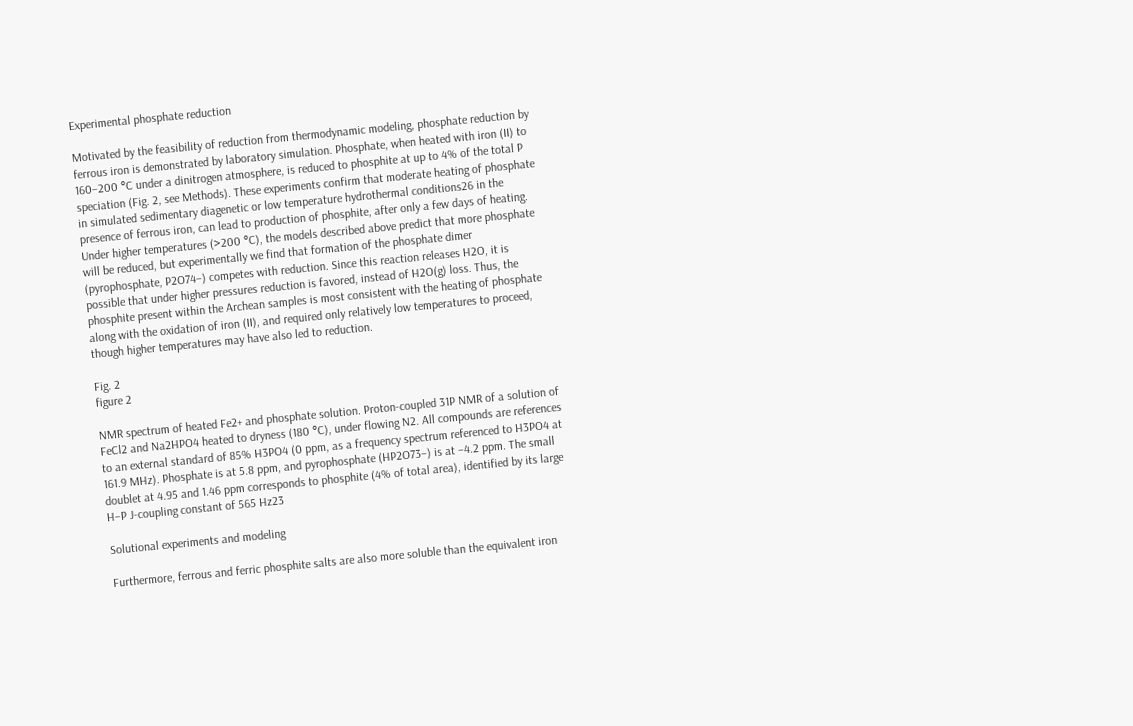Experimental phosphate reduction

Motivated by the feasibility of reduction from thermodynamic modeling, phosphate reduction by ferrous iron is demonstrated by laboratory simulation. Phosphate, when heated with iron (II) to 160–200 °C under a dinitrogen atmosphere, is reduced to phosphite at up to 4% of the total P speciation (Fig. 2, see Methods). These experiments confirm that moderate heating of phosphate in simulated sedimentary diagenetic or low temperature hydrothermal conditions26 in the presence of ferrous iron, can lead to production of phosphite, after only a few days of heating. Under higher temperatures (>200 °C), the models described above predict that more phosphate will be reduced, but experimentally we find that formation of the phosphate dimer (pyrophosphate, P2O74−) competes with reduction. Since this reaction releases H2O, it is possible that under higher pressures reduction is favored, instead of H2O(g) loss. Thus, the phosphite present within the Archean samples is most consistent with the heating of phosphate along with the oxidation of iron (II), and required only relatively low temperatures to proceed, though higher temperatures may have also led to reduction.

Fig. 2
figure 2

NMR spectrum of heated Fe2+ and phosphate solution. Proton-coupled 31P NMR of a solution of FeCl2 and Na2HPO4 heated to dryness (180 °C), under flowing N2. All compounds are references to an external standard of 85% H3PO4 (0 ppm, as a frequency spectrum referenced to H3PO4 at 161.9 MHz). Phosphate is at 5.8 ppm, and pyrophosphate (HP2O73−) is at −4.2 ppm. The small doublet at 4.95 and 1.46 ppm corresponds to phosphite (4% of total area), identified by its large H–P J-coupling constant of 565 Hz23

Solutional experiments and modeling

Furthermore, ferrous and ferric phosphite salts are also more soluble than the equivalent iron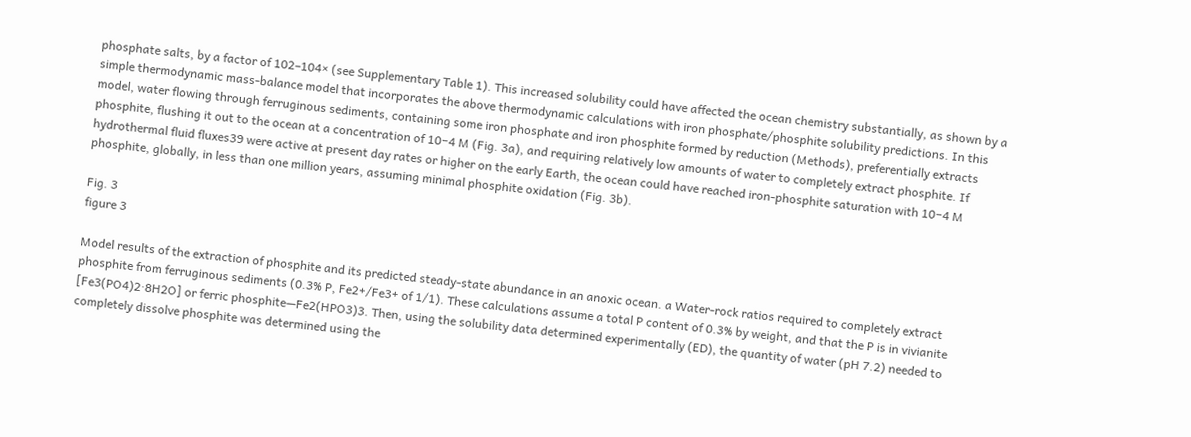phosphate salts, by a factor of 102–104× (see Supplementary Table 1). This increased solubility could have affected the ocean chemistry substantially, as shown by a simple thermodynamic mass-balance model that incorporates the above thermodynamic calculations with iron phosphate/phosphite solubility predictions. In this model, water flowing through ferruginous sediments, containing some iron phosphate and iron phosphite formed by reduction (Methods), preferentially extracts phosphite, flushing it out to the ocean at a concentration of 10−4 M (Fig. 3a), and requiring relatively low amounts of water to completely extract phosphite. If hydrothermal fluid fluxes39 were active at present day rates or higher on the early Earth, the ocean could have reached iron-phosphite saturation with 10−4 M phosphite, globally, in less than one million years, assuming minimal phosphite oxidation (Fig. 3b).

Fig. 3
figure 3

Model results of the extraction of phosphite and its predicted steady-state abundance in an anoxic ocean. a Water-rock ratios required to completely extract phosphite from ferruginous sediments (0.3% P, Fe2+/Fe3+ of 1/1). These calculations assume a total P content of 0.3% by weight, and that the P is in vivianite [Fe3(PO4)2·8H2O] or ferric phosphite—Fe2(HPO3)3. Then, using the solubility data determined experimentally (ED), the quantity of water (pH 7.2) needed to completely dissolve phosphite was determined using the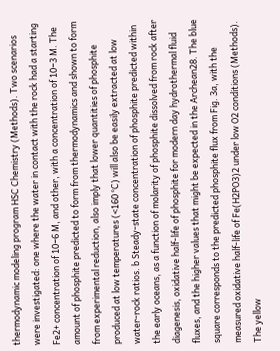thermodynamic modeling program HSC Chemistry (Methods). Two scenarios were investigated: one where the water in contact with the rock had a starting Fe2+ concentration of 10−6 M, and other, with a concentration of 10−3 M. The amount of phosphite predicted to form from thermodynamics and shown to form from experimental reduction, also imply that lower quantities of phosphite produced at low temperatures (<160 °C) will also be easily extracted at low water-rock ratios. b Steady-state concentration of phosphite predicted within the early oceans, as a function of molarity of phosphite dissolved from rock after diagenesis, oxidative half-life of phosphite for modern day hydrothermal fluid fluxes, and the higher values that might be expected in the Archean28. The blue square corresponds to the predicted phosphite flux from Fig. 3a, with the measured oxidative half-life of Fe(H2PO3)2 under low O2 conditions (Methods). The yellow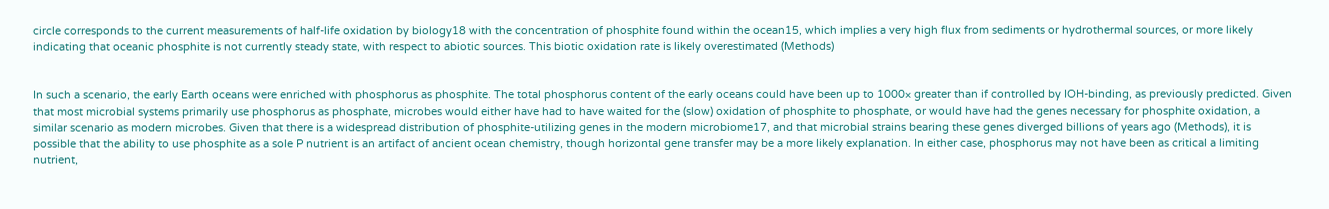circle corresponds to the current measurements of half-life oxidation by biology18 with the concentration of phosphite found within the ocean15, which implies a very high flux from sediments or hydrothermal sources, or more likely indicating that oceanic phosphite is not currently steady state, with respect to abiotic sources. This biotic oxidation rate is likely overestimated (Methods)


In such a scenario, the early Earth oceans were enriched with phosphorus as phosphite. The total phosphorus content of the early oceans could have been up to 1000× greater than if controlled by IOH-binding, as previously predicted. Given that most microbial systems primarily use phosphorus as phosphate, microbes would either have had to have waited for the (slow) oxidation of phosphite to phosphate, or would have had the genes necessary for phosphite oxidation, a similar scenario as modern microbes. Given that there is a widespread distribution of phosphite-utilizing genes in the modern microbiome17, and that microbial strains bearing these genes diverged billions of years ago (Methods), it is possible that the ability to use phosphite as a sole P nutrient is an artifact of ancient ocean chemistry, though horizontal gene transfer may be a more likely explanation. In either case, phosphorus may not have been as critical a limiting nutrient,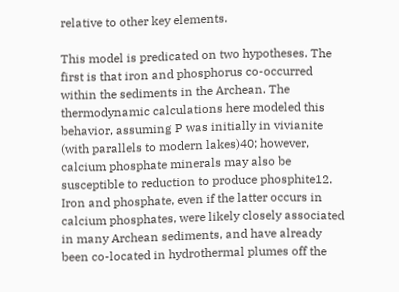relative to other key elements.

This model is predicated on two hypotheses. The first is that iron and phosphorus co-occurred within the sediments in the Archean. The thermodynamic calculations here modeled this behavior, assuming P was initially in vivianite (with parallels to modern lakes)40; however, calcium phosphate minerals may also be susceptible to reduction to produce phosphite12. Iron and phosphate, even if the latter occurs in calcium phosphates, were likely closely associated in many Archean sediments, and have already been co-located in hydrothermal plumes off the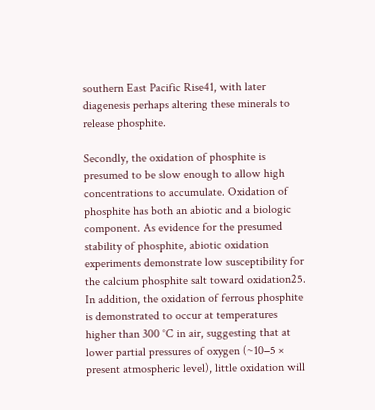southern East Pacific Rise41, with later diagenesis perhaps altering these minerals to release phosphite.

Secondly, the oxidation of phosphite is presumed to be slow enough to allow high concentrations to accumulate. Oxidation of phosphite has both an abiotic and a biologic component. As evidence for the presumed stability of phosphite, abiotic oxidation experiments demonstrate low susceptibility for the calcium phosphite salt toward oxidation25. In addition, the oxidation of ferrous phosphite is demonstrated to occur at temperatures higher than 300 °C in air, suggesting that at lower partial pressures of oxygen (~10−5 × present atmospheric level), little oxidation will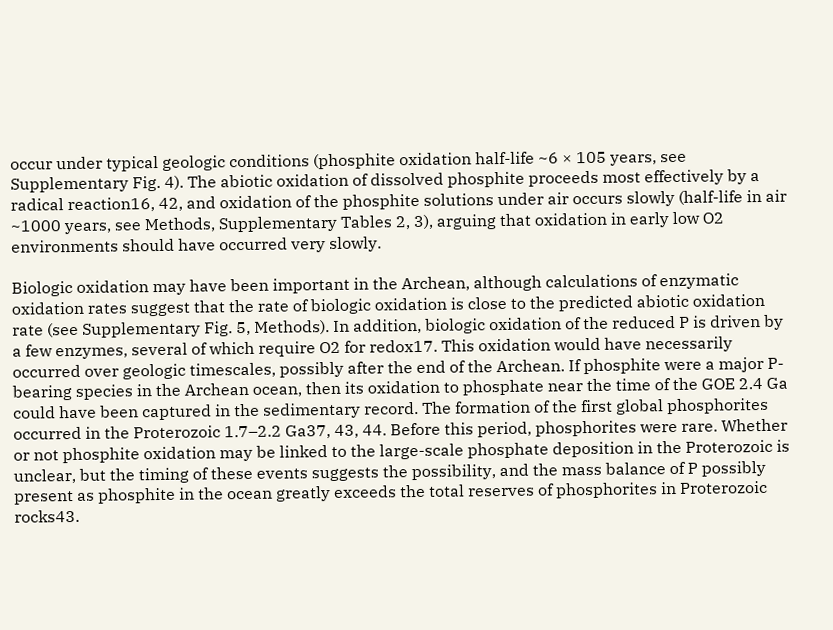occur under typical geologic conditions (phosphite oxidation half-life ~6 × 105 years, see Supplementary Fig. 4). The abiotic oxidation of dissolved phosphite proceeds most effectively by a radical reaction16, 42, and oxidation of the phosphite solutions under air occurs slowly (half-life in air ~1000 years, see Methods, Supplementary Tables 2, 3), arguing that oxidation in early low O2 environments should have occurred very slowly.

Biologic oxidation may have been important in the Archean, although calculations of enzymatic oxidation rates suggest that the rate of biologic oxidation is close to the predicted abiotic oxidation rate (see Supplementary Fig. 5, Methods). In addition, biologic oxidation of the reduced P is driven by a few enzymes, several of which require O2 for redox17. This oxidation would have necessarily occurred over geologic timescales, possibly after the end of the Archean. If phosphite were a major P-bearing species in the Archean ocean, then its oxidation to phosphate near the time of the GOE 2.4 Ga could have been captured in the sedimentary record. The formation of the first global phosphorites occurred in the Proterozoic 1.7–2.2 Ga37, 43, 44. Before this period, phosphorites were rare. Whether or not phosphite oxidation may be linked to the large-scale phosphate deposition in the Proterozoic is unclear, but the timing of these events suggests the possibility, and the mass balance of P possibly present as phosphite in the ocean greatly exceeds the total reserves of phosphorites in Proterozoic rocks43.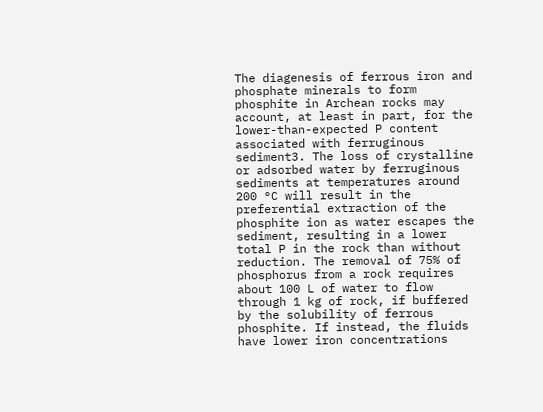The diagenesis of ferrous iron and phosphate minerals to form phosphite in Archean rocks may account, at least in part, for the lower-than-expected P content associated with ferruginous sediment3. The loss of crystalline or adsorbed water by ferruginous sediments at temperatures around 200 °C will result in the preferential extraction of the phosphite ion as water escapes the sediment, resulting in a lower total P in the rock than without reduction. The removal of 75% of phosphorus from a rock requires about 100 L of water to flow through 1 kg of rock, if buffered by the solubility of ferrous phosphite. If instead, the fluids have lower iron concentrations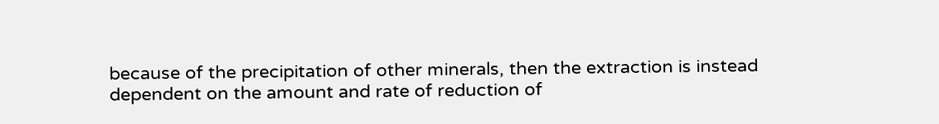because of the precipitation of other minerals, then the extraction is instead dependent on the amount and rate of reduction of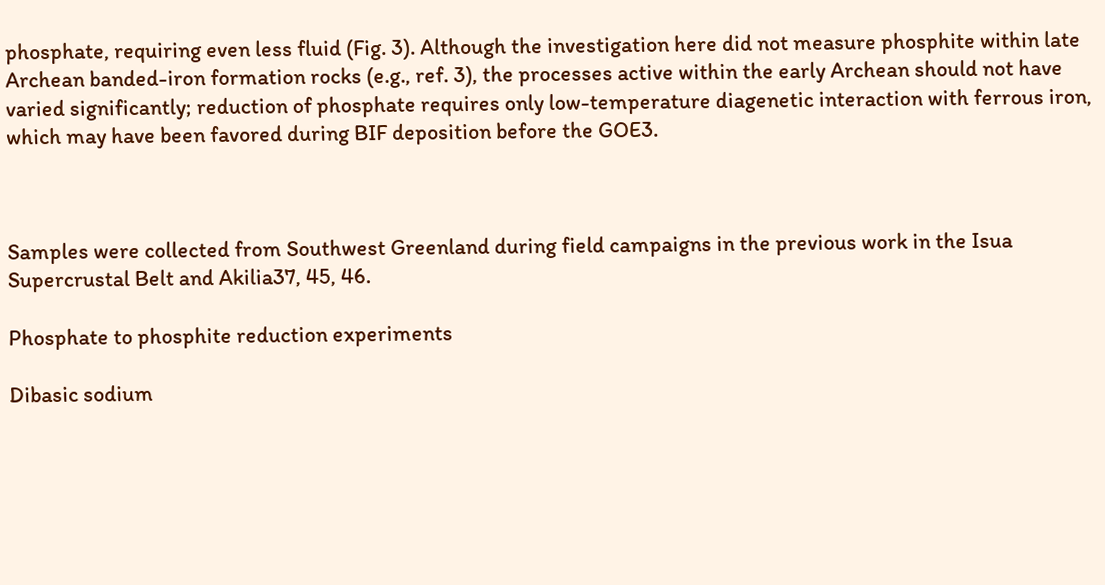phosphate, requiring even less fluid (Fig. 3). Although the investigation here did not measure phosphite within late Archean banded-iron formation rocks (e.g., ref. 3), the processes active within the early Archean should not have varied significantly; reduction of phosphate requires only low-temperature diagenetic interaction with ferrous iron, which may have been favored during BIF deposition before the GOE3.



Samples were collected from Southwest Greenland during field campaigns in the previous work in the Isua Supercrustal Belt and Akilia37, 45, 46.

Phosphate to phosphite reduction experiments

Dibasic sodium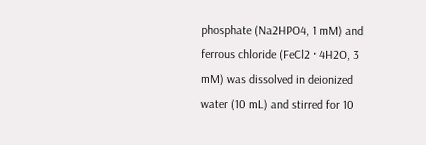phosphate (Na2HPO4, 1 mM) and ferrous chloride (FeCl2 · 4H2O, 3 mM) was dissolved in deionized water (10 mL) and stirred for 10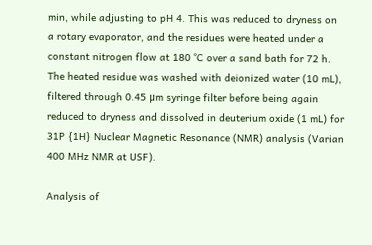min, while adjusting to pH 4. This was reduced to dryness on a rotary evaporator, and the residues were heated under a constant nitrogen flow at 180 °C over a sand bath for 72 h. The heated residue was washed with deionized water (10 mL), filtered through 0.45 μm syringe filter before being again reduced to dryness and dissolved in deuterium oxide (1 mL) for 31P {1H} Nuclear Magnetic Resonance (NMR) analysis (Varian 400 MHz NMR at USF).

Analysis of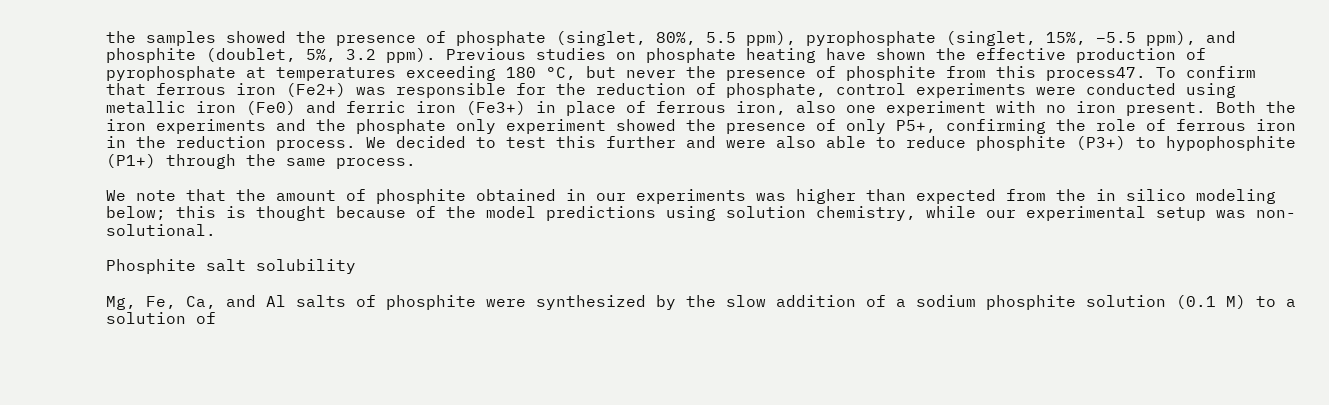the samples showed the presence of phosphate (singlet, 80%, 5.5 ppm), pyrophosphate (singlet, 15%, −5.5 ppm), and phosphite (doublet, 5%, 3.2 ppm). Previous studies on phosphate heating have shown the effective production of pyrophosphate at temperatures exceeding 180 °C, but never the presence of phosphite from this process47. To confirm that ferrous iron (Fe2+) was responsible for the reduction of phosphate, control experiments were conducted using metallic iron (Fe0) and ferric iron (Fe3+) in place of ferrous iron, also one experiment with no iron present. Both the iron experiments and the phosphate only experiment showed the presence of only P5+, confirming the role of ferrous iron in the reduction process. We decided to test this further and were also able to reduce phosphite (P3+) to hypophosphite (P1+) through the same process.

We note that the amount of phosphite obtained in our experiments was higher than expected from the in silico modeling below; this is thought because of the model predictions using solution chemistry, while our experimental setup was non-solutional.

Phosphite salt solubility

Mg, Fe, Ca, and Al salts of phosphite were synthesized by the slow addition of a sodium phosphite solution (0.1 M) to a solution of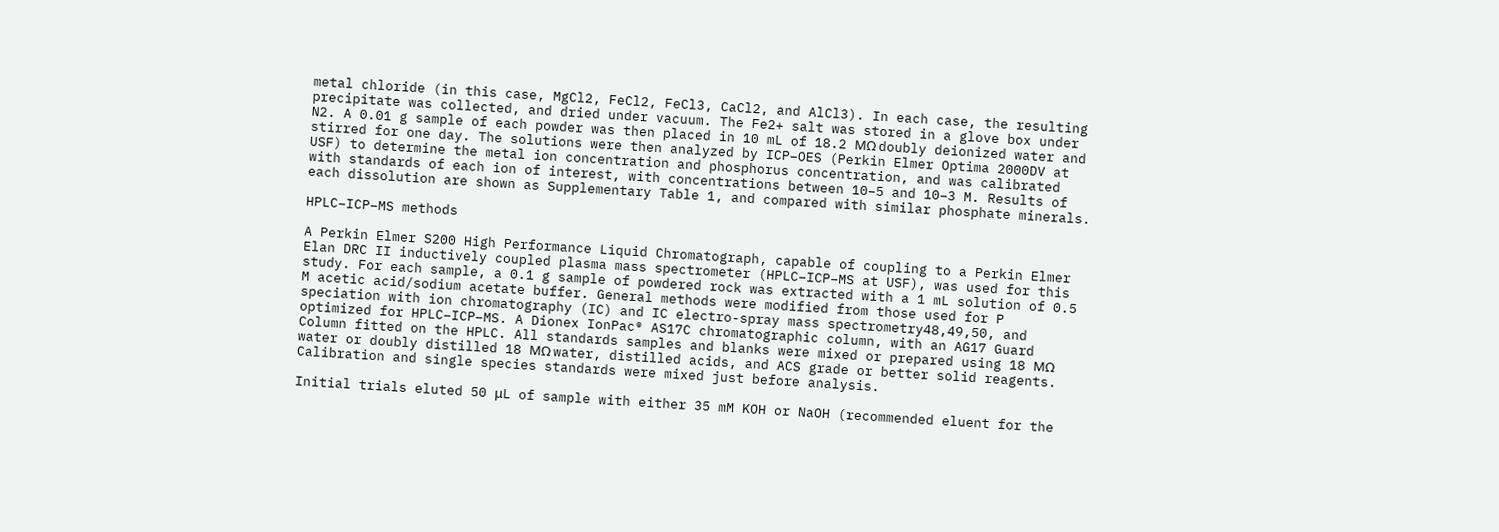metal chloride (in this case, MgCl2, FeCl2, FeCl3, CaCl2, and AlCl3). In each case, the resulting precipitate was collected, and dried under vacuum. The Fe2+ salt was stored in a glove box under N2. A 0.01 g sample of each powder was then placed in 10 mL of 18.2 MΩ doubly deionized water and stirred for one day. The solutions were then analyzed by ICP–OES (Perkin Elmer Optima 2000DV at USF) to determine the metal ion concentration and phosphorus concentration, and was calibrated with standards of each ion of interest, with concentrations between 10−5 and 10−3 M. Results of each dissolution are shown as Supplementary Table 1, and compared with similar phosphate minerals.

HPLC–ICP–MS methods

A Perkin Elmer S200 High Performance Liquid Chromatograph, capable of coupling to a Perkin Elmer Elan DRC II inductively coupled plasma mass spectrometer (HPLC–ICP–MS at USF), was used for this study. For each sample, a 0.1 g sample of powdered rock was extracted with a 1 mL solution of 0.5 M acetic acid/sodium acetate buffer. General methods were modified from those used for P speciation with ion chromatography (IC) and IC electro-spray mass spectrometry48,49,50, and optimized for HPLC–ICP–MS. A Dionex IonPac® AS17C chromatographic column, with an AG17 Guard Column fitted on the HPLC. All standards samples and blanks were mixed or prepared using 18 MΩ water or doubly distilled 18 MΩ water, distilled acids, and ACS grade or better solid reagents. Calibration and single species standards were mixed just before analysis.

Initial trials eluted 50 μL of sample with either 35 mM KOH or NaOH (recommended eluent for the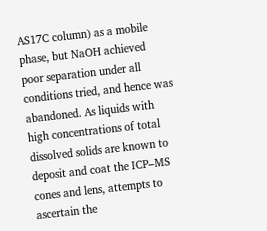AS17C column) as a mobile phase, but NaOH achieved poor separation under all conditions tried, and hence was abandoned. As liquids with high concentrations of total dissolved solids are known to deposit and coat the ICP–MS cones and lens, attempts to ascertain the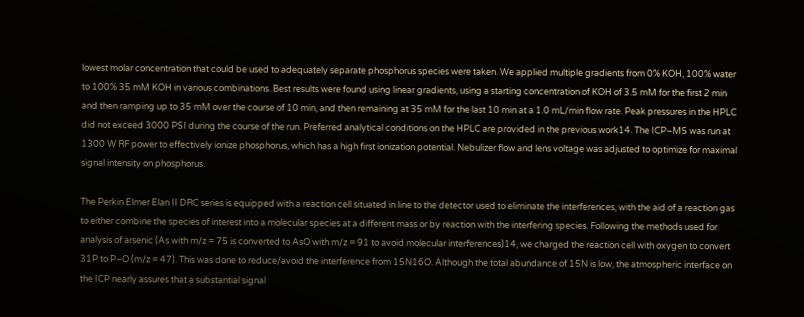lowest molar concentration that could be used to adequately separate phosphorus species were taken. We applied multiple gradients from 0% KOH, 100% water to 100% 35 mM KOH in various combinations. Best results were found using linear gradients, using a starting concentration of KOH of 3.5 mM for the first 2 min and then ramping up to 35 mM over the course of 10 min, and then remaining at 35 mM for the last 10 min at a 1.0 mL/min flow rate. Peak pressures in the HPLC did not exceed 3000 PSI during the course of the run. Preferred analytical conditions on the HPLC are provided in the previous work14. The ICP–MS was run at 1300 W RF power to effectively ionize phosphorus, which has a high first ionization potential. Nebulizer flow and lens voltage was adjusted to optimize for maximal signal intensity on phosphorus.

The Perkin Elmer Elan II DRC series is equipped with a reaction cell situated in line to the detector used to eliminate the interferences, with the aid of a reaction gas to either combine the species of interest into a molecular species at a different mass or by reaction with the interfering species. Following the methods used for analysis of arsenic (As with m/z = 75 is converted to AsO with m/z = 91 to avoid molecular interferences)14, we charged the reaction cell with oxygen to convert 31P to P–O (m/z = 47). This was done to reduce/avoid the interference from 15N16O. Although the total abundance of 15N is low, the atmospheric interface on the ICP nearly assures that a substantial signal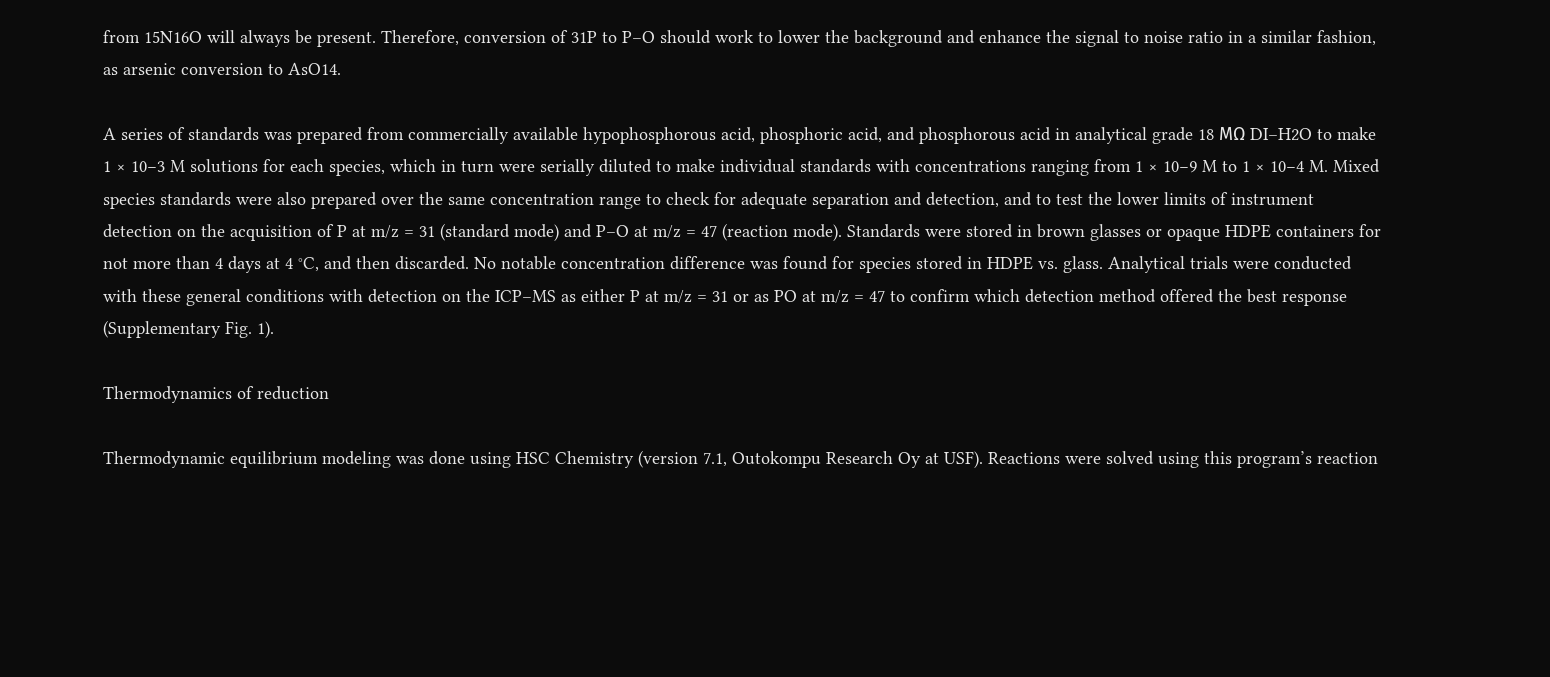from 15N16O will always be present. Therefore, conversion of 31P to P–O should work to lower the background and enhance the signal to noise ratio in a similar fashion, as arsenic conversion to AsO14.

A series of standards was prepared from commercially available hypophosphorous acid, phosphoric acid, and phosphorous acid in analytical grade 18 MΩ DI–H2O to make 1 × 10−3 M solutions for each species, which in turn were serially diluted to make individual standards with concentrations ranging from 1 × 10−9 M to 1 × 10−4 M. Mixed species standards were also prepared over the same concentration range to check for adequate separation and detection, and to test the lower limits of instrument detection on the acquisition of P at m/z = 31 (standard mode) and P–O at m/z = 47 (reaction mode). Standards were stored in brown glasses or opaque HDPE containers for not more than 4 days at 4 °C, and then discarded. No notable concentration difference was found for species stored in HDPE vs. glass. Analytical trials were conducted with these general conditions with detection on the ICP–MS as either P at m/z = 31 or as PO at m/z = 47 to confirm which detection method offered the best response (Supplementary Fig. 1).

Thermodynamics of reduction

Thermodynamic equilibrium modeling was done using HSC Chemistry (version 7.1, Outokompu Research Oy at USF). Reactions were solved using this program’s reaction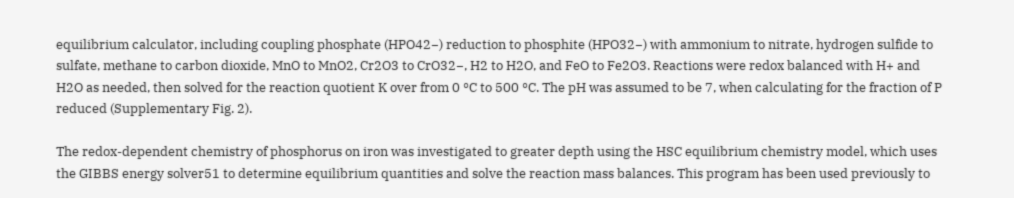equilibrium calculator, including coupling phosphate (HPO42−) reduction to phosphite (HPO32−) with ammonium to nitrate, hydrogen sulfide to sulfate, methane to carbon dioxide, MnO to MnO2, Cr2O3 to CrO32−, H2 to H2O, and FeO to Fe2O3. Reactions were redox balanced with H+ and H2O as needed, then solved for the reaction quotient K over from 0 °C to 500 °C. The pH was assumed to be 7, when calculating for the fraction of P reduced (Supplementary Fig. 2).

The redox-dependent chemistry of phosphorus on iron was investigated to greater depth using the HSC equilibrium chemistry model, which uses the GIBBS energy solver51 to determine equilibrium quantities and solve the reaction mass balances. This program has been used previously to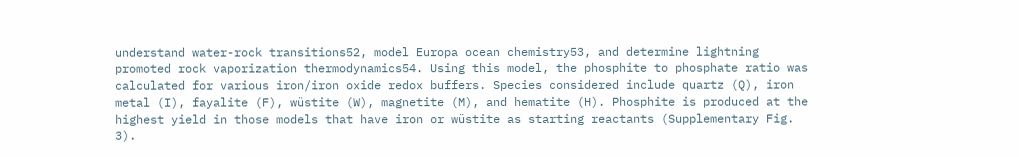understand water-rock transitions52, model Europa ocean chemistry53, and determine lightning promoted rock vaporization thermodynamics54. Using this model, the phosphite to phosphate ratio was calculated for various iron/iron oxide redox buffers. Species considered include quartz (Q), iron metal (I), fayalite (F), wüstite (W), magnetite (M), and hematite (H). Phosphite is produced at the highest yield in those models that have iron or wüstite as starting reactants (Supplementary Fig. 3).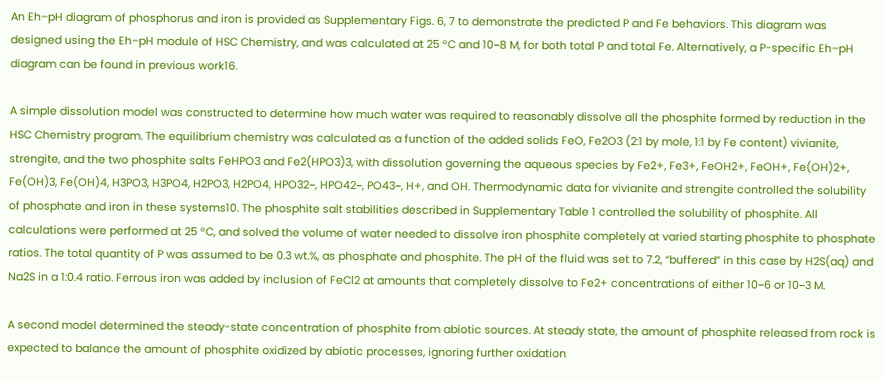An Eh–pH diagram of phosphorus and iron is provided as Supplementary Figs. 6, 7 to demonstrate the predicted P and Fe behaviors. This diagram was designed using the Eh–pH module of HSC Chemistry, and was calculated at 25 °C and 10−8 M, for both total P and total Fe. Alternatively, a P-specific Eh–pH diagram can be found in previous work16.

A simple dissolution model was constructed to determine how much water was required to reasonably dissolve all the phosphite formed by reduction in the HSC Chemistry program. The equilibrium chemistry was calculated as a function of the added solids FeO, Fe2O3 (2:1 by mole, 1:1 by Fe content) vivianite, strengite, and the two phosphite salts FeHPO3 and Fe2(HPO3)3, with dissolution governing the aqueous species by Fe2+, Fe3+, FeOH2+, FeOH+, Fe(OH)2+, Fe(OH)3, Fe(OH)4, H3PO3, H3PO4, H2PO3, H2PO4, HPO32−, HPO42−, PO43−, H+, and OH. Thermodynamic data for vivianite and strengite controlled the solubility of phosphate and iron in these systems10. The phosphite salt stabilities described in Supplementary Table 1 controlled the solubility of phosphite. All calculations were performed at 25 °C, and solved the volume of water needed to dissolve iron phosphite completely at varied starting phosphite to phosphate ratios. The total quantity of P was assumed to be 0.3 wt.%, as phosphate and phosphite. The pH of the fluid was set to 7.2, “buffered” in this case by H2S(aq) and Na2S in a 1:0.4 ratio. Ferrous iron was added by inclusion of FeCl2 at amounts that completely dissolve to Fe2+ concentrations of either 10−6 or 10−3 M.

A second model determined the steady-state concentration of phosphite from abiotic sources. At steady state, the amount of phosphite released from rock is expected to balance the amount of phosphite oxidized by abiotic processes, ignoring further oxidation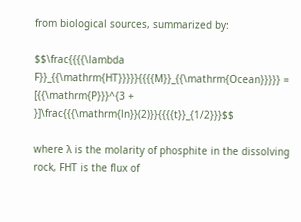from biological sources, summarized by:

$$\frac{{{{\lambda F}}_{{\mathrm{HT}}}}}{{{{M}}_{{\mathrm{Ocean}}}}} = [{{\mathrm{P}}}^{3 + }]\frac{{{\mathrm{ln}}(2)}}{{{{t}}_{1/2}}}$$

where λ is the molarity of phosphite in the dissolving rock, FHT is the flux of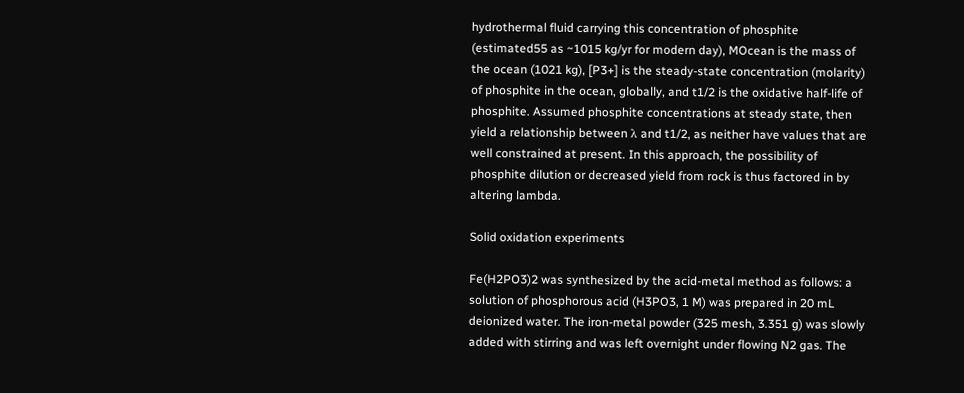hydrothermal fluid carrying this concentration of phosphite (estimated55 as ~1015 kg/yr for modern day), MOcean is the mass of the ocean (1021 kg), [P3+] is the steady-state concentration (molarity) of phosphite in the ocean, globally, and t1/2 is the oxidative half-life of phosphite. Assumed phosphite concentrations at steady state, then yield a relationship between λ and t1/2, as neither have values that are well constrained at present. In this approach, the possibility of phosphite dilution or decreased yield from rock is thus factored in by altering lambda.

Solid oxidation experiments

Fe(H2PO3)2 was synthesized by the acid-metal method as follows: a solution of phosphorous acid (H3PO3, 1 M) was prepared in 20 mL deionized water. The iron-metal powder (325 mesh, 3.351 g) was slowly added with stirring and was left overnight under flowing N2 gas. The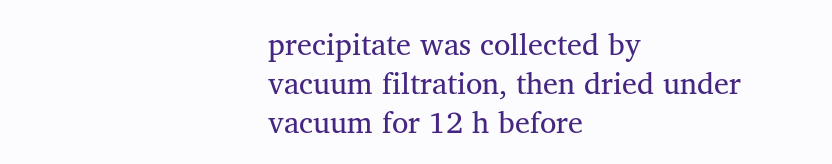precipitate was collected by vacuum filtration, then dried under vacuum for 12 h before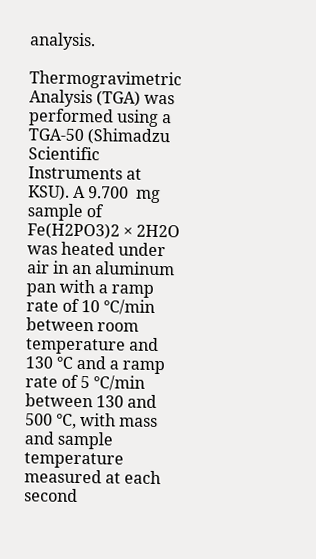analysis.

Thermogravimetric Analysis (TGA) was performed using a TGA-50 (Shimadzu Scientific Instruments at KSU). A 9.700  mg sample of Fe(H2PO3)2 × 2H2O was heated under air in an aluminum pan with a ramp rate of 10 °C/min between room temperature and 130 °C and a ramp rate of 5 °C/min between 130 and 500 °C, with mass and sample temperature measured at each second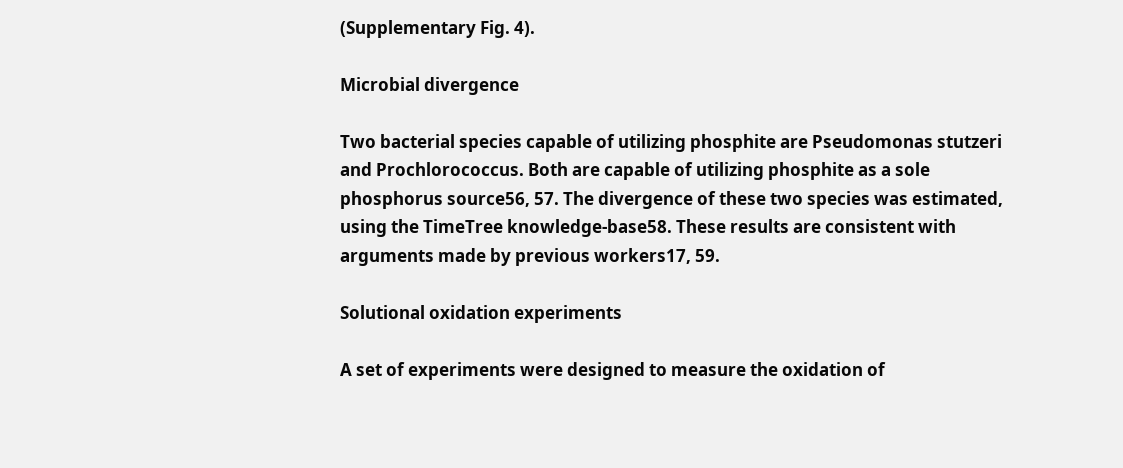(Supplementary Fig. 4).

Microbial divergence

Two bacterial species capable of utilizing phosphite are Pseudomonas stutzeri and Prochlorococcus. Both are capable of utilizing phosphite as a sole phosphorus source56, 57. The divergence of these two species was estimated, using the TimeTree knowledge-base58. These results are consistent with arguments made by previous workers17, 59.

Solutional oxidation experiments

A set of experiments were designed to measure the oxidation of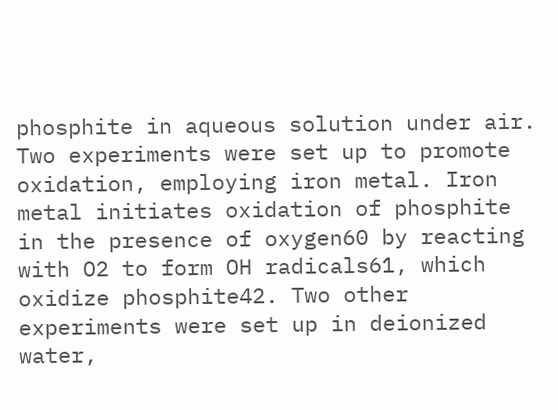phosphite in aqueous solution under air. Two experiments were set up to promote oxidation, employing iron metal. Iron metal initiates oxidation of phosphite in the presence of oxygen60 by reacting with O2 to form OH radicals61, which oxidize phosphite42. Two other experiments were set up in deionized water,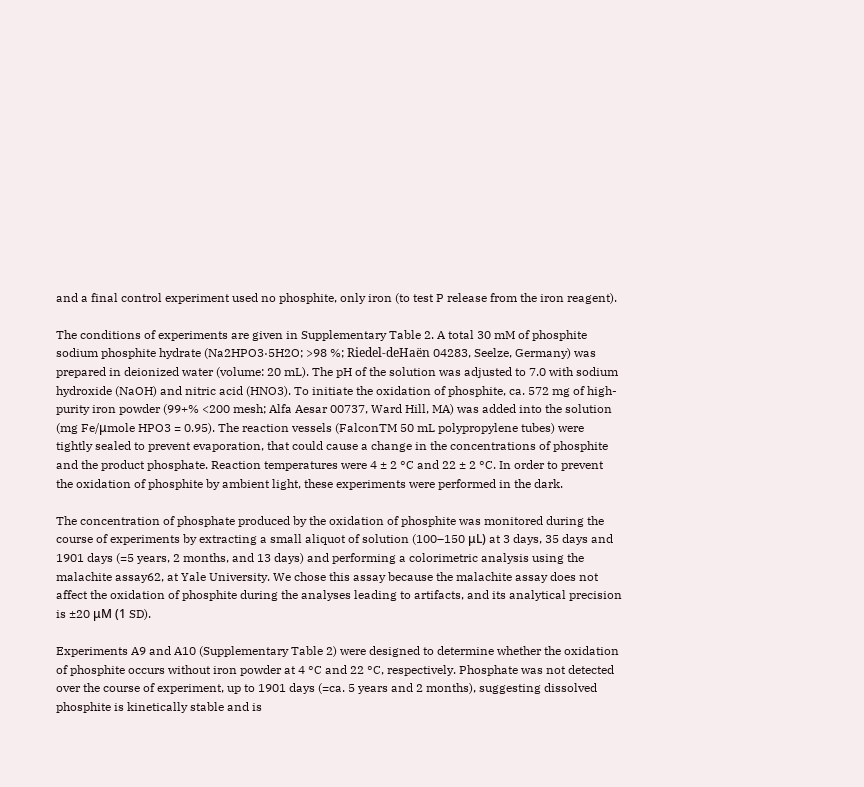and a final control experiment used no phosphite, only iron (to test P release from the iron reagent).

The conditions of experiments are given in Supplementary Table 2. A total 30 mM of phosphite sodium phosphite hydrate (Na2HPO3·5H2O; >98 %; Riedel-deHaën 04283, Seelze, Germany) was prepared in deionized water (volume: 20 mL). The pH of the solution was adjusted to 7.0 with sodium hydroxide (NaOH) and nitric acid (HNO3). To initiate the oxidation of phosphite, ca. 572 mg of high-purity iron powder (99+% <200 mesh; Alfa Aesar 00737, Ward Hill, MA) was added into the solution (mg Fe/μmole HPO3 = 0.95). The reaction vessels (FalconTM 50 mL polypropylene tubes) were tightly sealed to prevent evaporation, that could cause a change in the concentrations of phosphite and the product phosphate. Reaction temperatures were 4 ± 2 °C and 22 ± 2 °C. In order to prevent the oxidation of phosphite by ambient light, these experiments were performed in the dark.

The concentration of phosphate produced by the oxidation of phosphite was monitored during the course of experiments by extracting a small aliquot of solution (100–150 μL) at 3 days, 35 days and 1901 days (=5 years, 2 months, and 13 days) and performing a colorimetric analysis using the malachite assay62, at Yale University. We chose this assay because the malachite assay does not affect the oxidation of phosphite during the analyses leading to artifacts, and its analytical precision is ±20 μM (1 SD).

Experiments A9 and A10 (Supplementary Table 2) were designed to determine whether the oxidation of phosphite occurs without iron powder at 4 °C and 22 °C, respectively. Phosphate was not detected over the course of experiment, up to 1901 days (=ca. 5 years and 2 months), suggesting dissolved phosphite is kinetically stable and is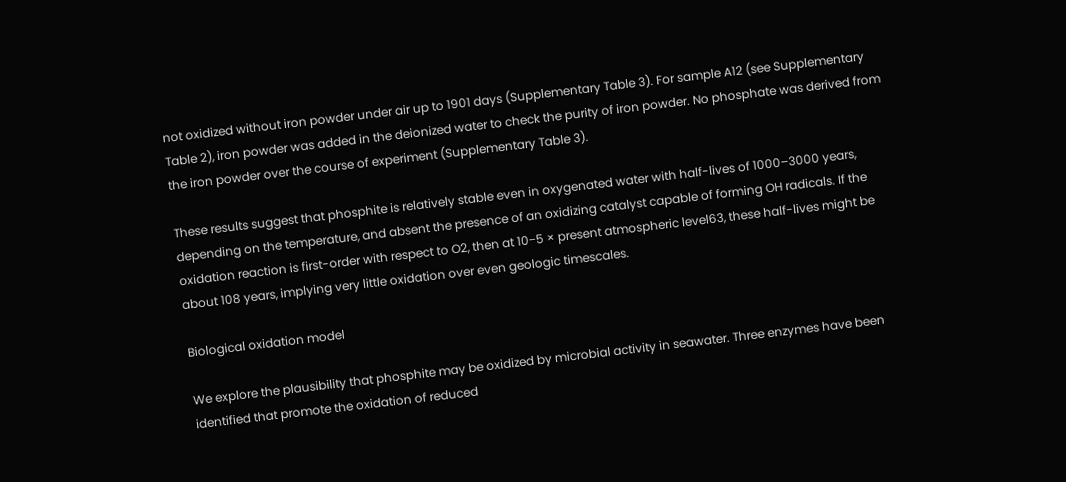not oxidized without iron powder under air up to 1901 days (Supplementary Table 3). For sample A12 (see Supplementary Table 2), iron powder was added in the deionized water to check the purity of iron powder. No phosphate was derived from the iron powder over the course of experiment (Supplementary Table 3).

These results suggest that phosphite is relatively stable even in oxygenated water with half-lives of 1000–3000 years, depending on the temperature, and absent the presence of an oxidizing catalyst capable of forming OH radicals. If the oxidation reaction is first-order with respect to O2, then at 10−5 × present atmospheric level63, these half-lives might be about 108 years, implying very little oxidation over even geologic timescales.

Biological oxidation model

We explore the plausibility that phosphite may be oxidized by microbial activity in seawater. Three enzymes have been identified that promote the oxidation of reduced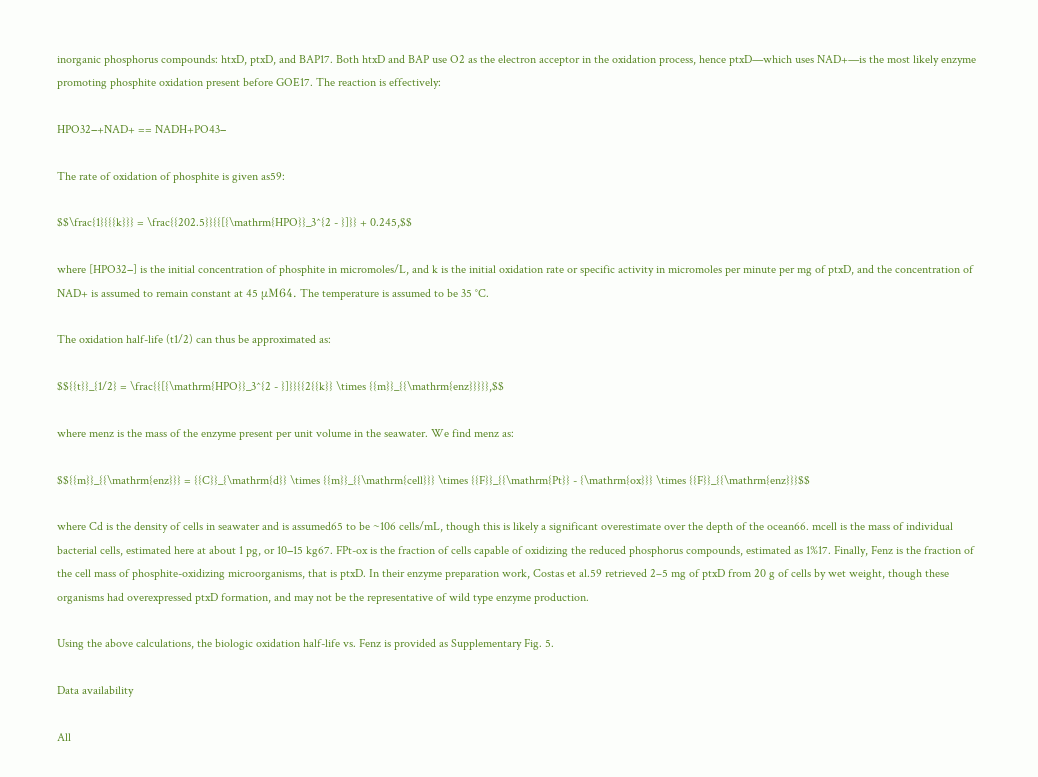inorganic phosphorus compounds: htxD, ptxD, and BAP17. Both htxD and BAP use O2 as the electron acceptor in the oxidation process, hence ptxD—which uses NAD+—is the most likely enzyme promoting phosphite oxidation present before GOE17. The reaction is effectively:

HPO32−+NAD+ == NADH+PO43−

The rate of oxidation of phosphite is given as59:

$$\frac{1}{{{k}}} = \frac{{202.5}}{{[{\mathrm{HPO}}_3^{2 - }]}} + 0.245,$$

where [HPO32−] is the initial concentration of phosphite in micromoles/L, and k is the initial oxidation rate or specific activity in micromoles per minute per mg of ptxD, and the concentration of NAD+ is assumed to remain constant at 45 μM64. The temperature is assumed to be 35 °C.

The oxidation half-life (t1/2) can thus be approximated as:

$${{t}}_{1/2} = \frac{{[{\mathrm{HPO}}_3^{2 - }]}}{{2{{k}} \times {{m}}_{{\mathrm{enz}}}}},$$

where menz is the mass of the enzyme present per unit volume in the seawater. We find menz as:

$${{m}}_{{\mathrm{enz}}} = {{C}}_{\mathrm{d}} \times {{m}}_{{\mathrm{cell}}} \times {{F}}_{{\mathrm{Pt}} - {\mathrm{ox}}} \times {{F}}_{{\mathrm{enz}}}$$

where Cd is the density of cells in seawater and is assumed65 to be ~106 cells/mL, though this is likely a significant overestimate over the depth of the ocean66. mcell is the mass of individual bacterial cells, estimated here at about 1 pg, or 10−15 kg67. FPt-ox is the fraction of cells capable of oxidizing the reduced phosphorus compounds, estimated as 1%17. Finally, Fenz is the fraction of the cell mass of phosphite-oxidizing microorganisms, that is ptxD. In their enzyme preparation work, Costas et al.59 retrieved 2–5 mg of ptxD from 20 g of cells by wet weight, though these organisms had overexpressed ptxD formation, and may not be the representative of wild type enzyme production.

Using the above calculations, the biologic oxidation half-life vs. Fenz is provided as Supplementary Fig. 5.

Data availability

All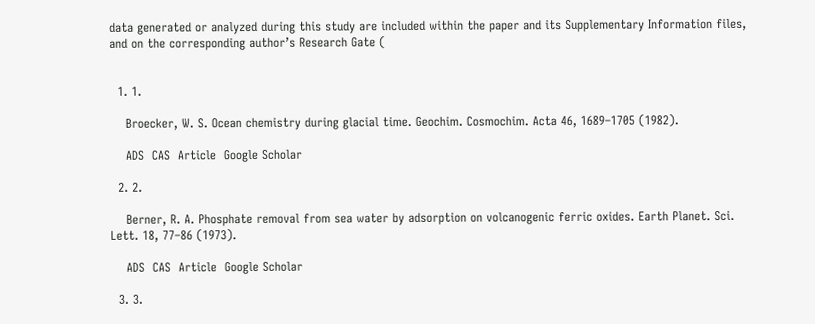data generated or analyzed during this study are included within the paper and its Supplementary Information files, and on the corresponding author’s Research Gate (


  1. 1.

    Broecker, W. S. Ocean chemistry during glacial time. Geochim. Cosmochim. Acta 46, 1689–1705 (1982).

    ADS  CAS  Article  Google Scholar

  2. 2.

    Berner, R. A. Phosphate removal from sea water by adsorption on volcanogenic ferric oxides. Earth Planet. Sci. Lett. 18, 77–86 (1973).

    ADS  CAS  Article  Google Scholar

  3. 3.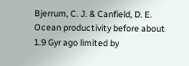Bjerrum, C. J. & Canfield, D. E. Ocean productivity before about 1.9 Gyr ago limited by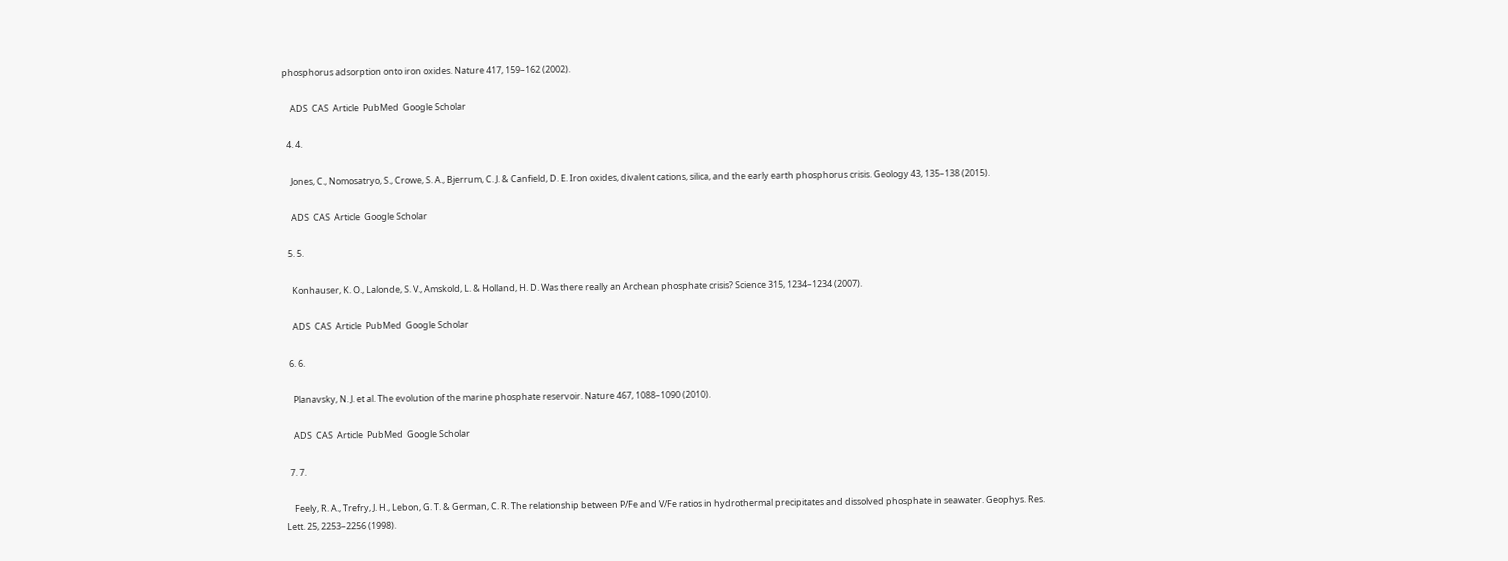phosphorus adsorption onto iron oxides. Nature 417, 159–162 (2002).

    ADS  CAS  Article  PubMed  Google Scholar

  4. 4.

    Jones, C., Nomosatryo, S., Crowe, S. A., Bjerrum, C. J. & Canfield, D. E. Iron oxides, divalent cations, silica, and the early earth phosphorus crisis. Geology 43, 135–138 (2015).

    ADS  CAS  Article  Google Scholar

  5. 5.

    Konhauser, K. O., Lalonde, S. V., Amskold, L. & Holland, H. D. Was there really an Archean phosphate crisis? Science 315, 1234–1234 (2007).

    ADS  CAS  Article  PubMed  Google Scholar

  6. 6.

    Planavsky, N. J. et al. The evolution of the marine phosphate reservoir. Nature 467, 1088–1090 (2010).

    ADS  CAS  Article  PubMed  Google Scholar

  7. 7.

    Feely, R. A., Trefry, J. H., Lebon, G. T. & German, C. R. The relationship between P/Fe and V/Fe ratios in hydrothermal precipitates and dissolved phosphate in seawater. Geophys. Res. Lett. 25, 2253–2256 (1998).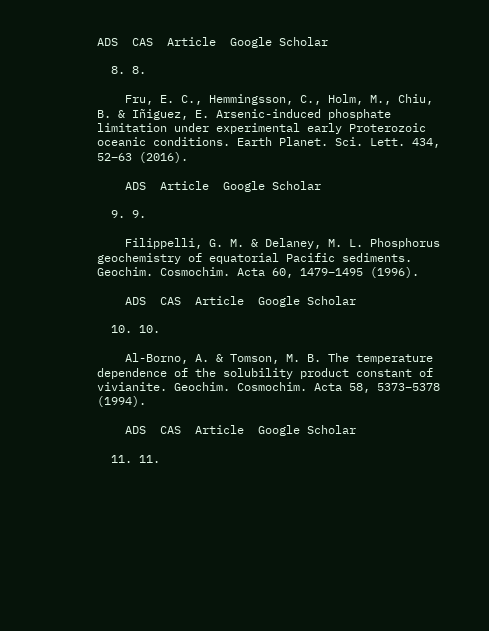ADS  CAS  Article  Google Scholar

  8. 8.

    Fru, E. C., Hemmingsson, C., Holm, M., Chiu, B. & Iñiguez, E. Arsenic-induced phosphate limitation under experimental early Proterozoic oceanic conditions. Earth Planet. Sci. Lett. 434, 52–63 (2016).

    ADS  Article  Google Scholar

  9. 9.

    Filippelli, G. M. & Delaney, M. L. Phosphorus geochemistry of equatorial Pacific sediments. Geochim. Cosmochim. Acta 60, 1479–1495 (1996).

    ADS  CAS  Article  Google Scholar

  10. 10.

    Al-Borno, A. & Tomson, M. B. The temperature dependence of the solubility product constant of vivianite. Geochim. Cosmochim. Acta 58, 5373–5378 (1994).

    ADS  CAS  Article  Google Scholar

  11. 11.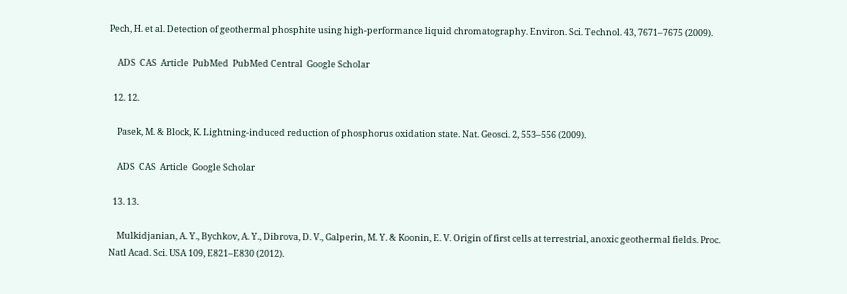Pech, H. et al. Detection of geothermal phosphite using high-performance liquid chromatography. Environ. Sci. Technol. 43, 7671–7675 (2009).

    ADS  CAS  Article  PubMed  PubMed Central  Google Scholar

  12. 12.

    Pasek, M. & Block, K. Lightning-induced reduction of phosphorus oxidation state. Nat. Geosci. 2, 553–556 (2009).

    ADS  CAS  Article  Google Scholar

  13. 13.

    Mulkidjanian, A. Y., Bychkov, A. Y., Dibrova, D. V., Galperin, M. Y. & Koonin, E. V. Origin of first cells at terrestrial, anoxic geothermal fields. Proc. Natl Acad. Sci. USA 109, E821–E830 (2012).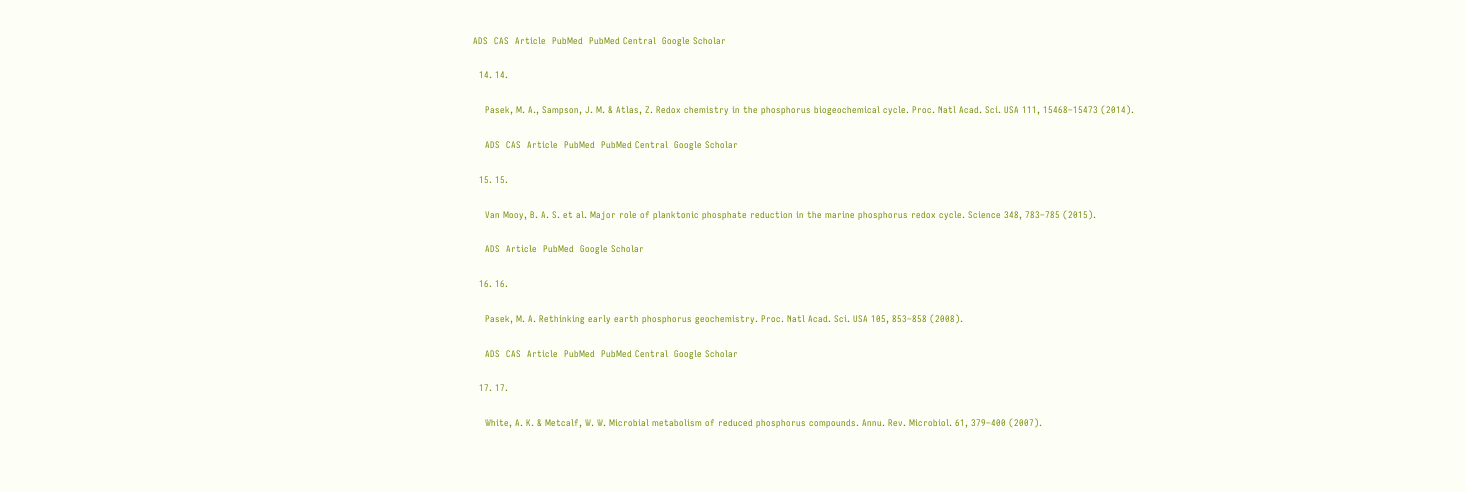ADS  CAS  Article  PubMed  PubMed Central  Google Scholar

  14. 14.

    Pasek, M. A., Sampson, J. M. & Atlas, Z. Redox chemistry in the phosphorus biogeochemical cycle. Proc. Natl Acad. Sci. USA 111, 15468–15473 (2014).

    ADS  CAS  Article  PubMed  PubMed Central  Google Scholar

  15. 15.

    Van Mooy, B. A. S. et al. Major role of planktonic phosphate reduction in the marine phosphorus redox cycle. Science 348, 783–785 (2015).

    ADS  Article  PubMed  Google Scholar

  16. 16.

    Pasek, M. A. Rethinking early earth phosphorus geochemistry. Proc. Natl Acad. Sci. USA 105, 853–858 (2008).

    ADS  CAS  Article  PubMed  PubMed Central  Google Scholar

  17. 17.

    White, A. K. & Metcalf, W. W. Microbial metabolism of reduced phosphorus compounds. Annu. Rev. Microbiol. 61, 379–400 (2007).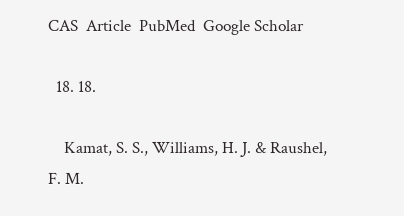CAS  Article  PubMed  Google Scholar

  18. 18.

    Kamat, S. S., Williams, H. J. & Raushel, F. M.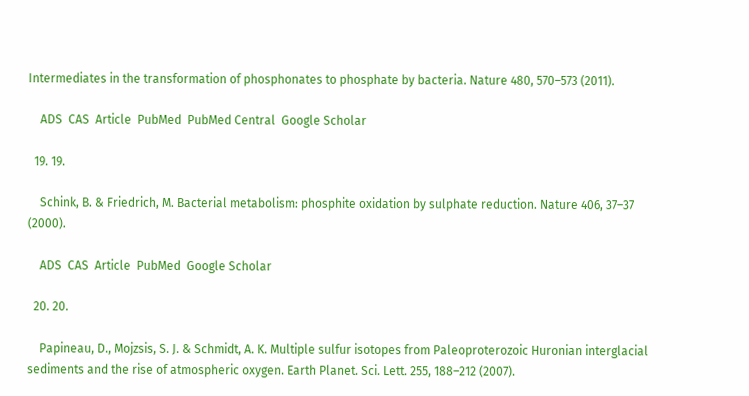Intermediates in the transformation of phosphonates to phosphate by bacteria. Nature 480, 570–573 (2011).

    ADS  CAS  Article  PubMed  PubMed Central  Google Scholar

  19. 19.

    Schink, B. & Friedrich, M. Bacterial metabolism: phosphite oxidation by sulphate reduction. Nature 406, 37–37 (2000).

    ADS  CAS  Article  PubMed  Google Scholar

  20. 20.

    Papineau, D., Mojzsis, S. J. & Schmidt, A. K. Multiple sulfur isotopes from Paleoproterozoic Huronian interglacial sediments and the rise of atmospheric oxygen. Earth Planet. Sci. Lett. 255, 188–212 (2007).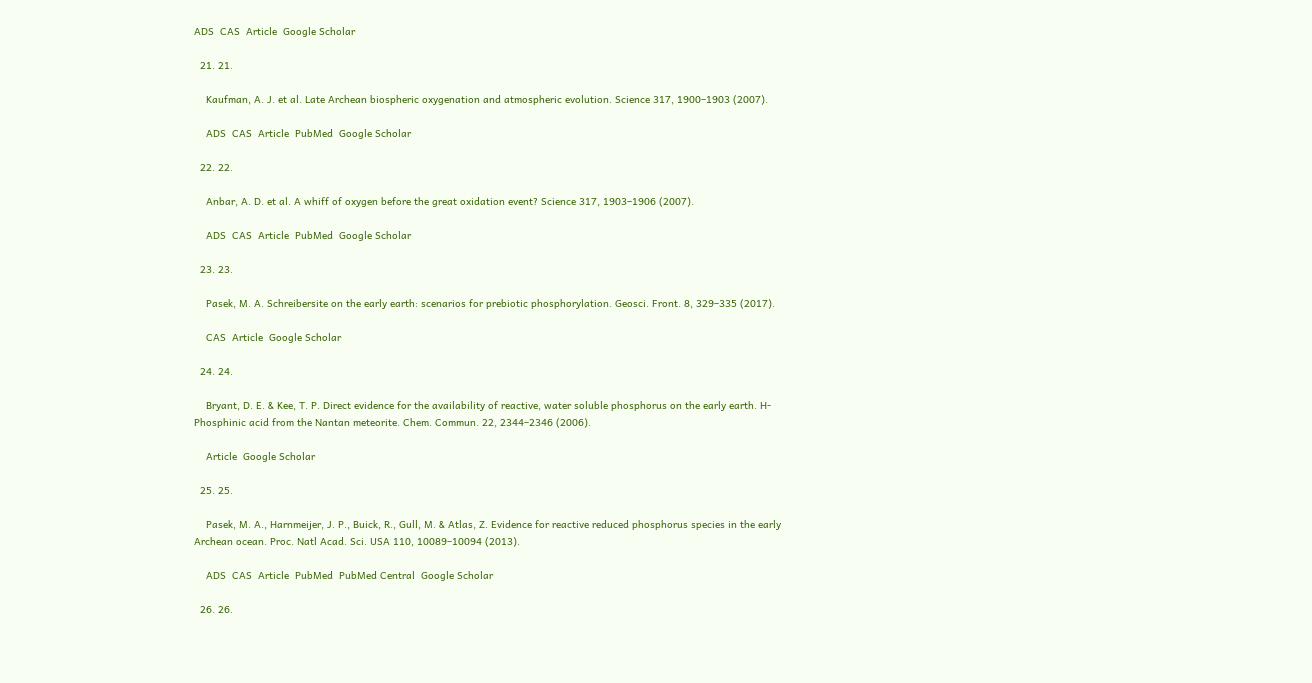ADS  CAS  Article  Google Scholar

  21. 21.

    Kaufman, A. J. et al. Late Archean biospheric oxygenation and atmospheric evolution. Science 317, 1900–1903 (2007).

    ADS  CAS  Article  PubMed  Google Scholar

  22. 22.

    Anbar, A. D. et al. A whiff of oxygen before the great oxidation event? Science 317, 1903–1906 (2007).

    ADS  CAS  Article  PubMed  Google Scholar

  23. 23.

    Pasek, M. A. Schreibersite on the early earth: scenarios for prebiotic phosphorylation. Geosci. Front. 8, 329–335 (2017).

    CAS  Article  Google Scholar

  24. 24.

    Bryant, D. E. & Kee, T. P. Direct evidence for the availability of reactive, water soluble phosphorus on the early earth. H-Phosphinic acid from the Nantan meteorite. Chem. Commun. 22, 2344–2346 (2006).

    Article  Google Scholar

  25. 25.

    Pasek, M. A., Harnmeijer, J. P., Buick, R., Gull, M. & Atlas, Z. Evidence for reactive reduced phosphorus species in the early Archean ocean. Proc. Natl Acad. Sci. USA 110, 10089–10094 (2013).

    ADS  CAS  Article  PubMed  PubMed Central  Google Scholar

  26. 26.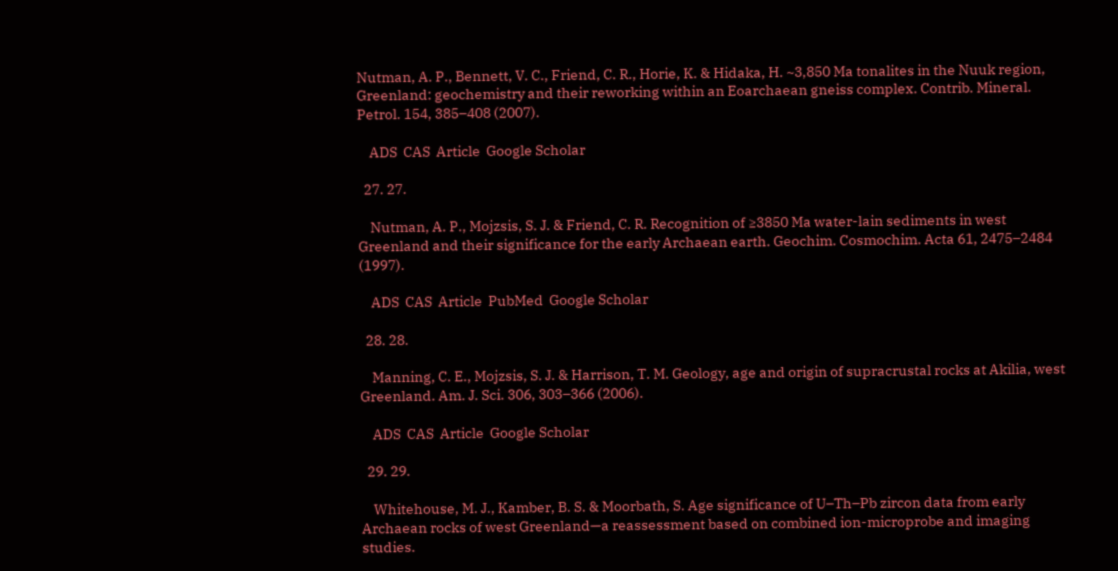Nutman, A. P., Bennett, V. C., Friend, C. R., Horie, K. & Hidaka, H. ~3,850 Ma tonalites in the Nuuk region, Greenland: geochemistry and their reworking within an Eoarchaean gneiss complex. Contrib. Mineral. Petrol. 154, 385–408 (2007).

    ADS  CAS  Article  Google Scholar

  27. 27.

    Nutman, A. P., Mojzsis, S. J. & Friend, C. R. Recognition of ≥3850 Ma water-lain sediments in west Greenland and their significance for the early Archaean earth. Geochim. Cosmochim. Acta 61, 2475–2484 (1997).

    ADS  CAS  Article  PubMed  Google Scholar

  28. 28.

    Manning, C. E., Mojzsis, S. J. & Harrison, T. M. Geology, age and origin of supracrustal rocks at Akilia, west Greenland. Am. J. Sci. 306, 303–366 (2006).

    ADS  CAS  Article  Google Scholar

  29. 29.

    Whitehouse, M. J., Kamber, B. S. & Moorbath, S. Age significance of U–Th–Pb zircon data from early Archaean rocks of west Greenland—a reassessment based on combined ion-microprobe and imaging studies.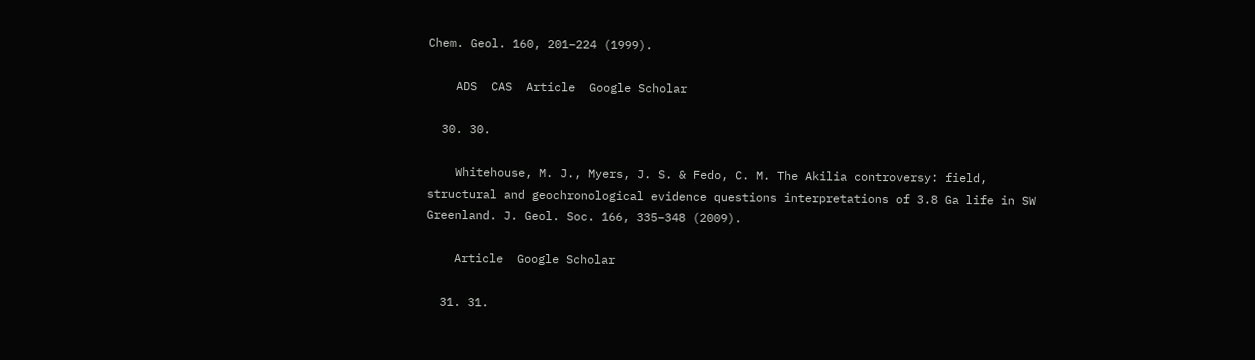Chem. Geol. 160, 201–224 (1999).

    ADS  CAS  Article  Google Scholar

  30. 30.

    Whitehouse, M. J., Myers, J. S. & Fedo, C. M. The Akilia controversy: field, structural and geochronological evidence questions interpretations of 3.8 Ga life in SW Greenland. J. Geol. Soc. 166, 335–348 (2009).

    Article  Google Scholar

  31. 31.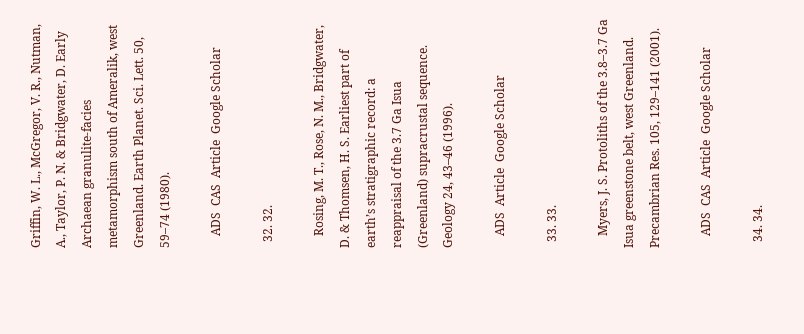Griffin, W. L., McGregor, V. R., Nutman, A., Taylor, P. N. & Bridgwater, D. Early Archaean granulite-facies metamorphism south of Ameralik, west Greenland. Earth Planet. Sci. Lett. 50, 59–74 (1980).

    ADS  CAS  Article  Google Scholar

  32. 32.

    Rosing, M. T., Rose, N. M., Bridgwater, D. & Thomsen, H. S. Earliest part of earth’s stratigraphic record: a reappraisal of the 3.7 Ga Isua (Greenland) supracrustal sequence. Geology 24, 43–46 (1996).

    ADS  Article  Google Scholar

  33. 33.

    Myers, J. S. Protoliths of the 3.8–3.7 Ga Isua greenstone belt, west Greenland. Precambrian Res. 105, 129–141 (2001).

    ADS  CAS  Article  Google Scholar

  34. 34.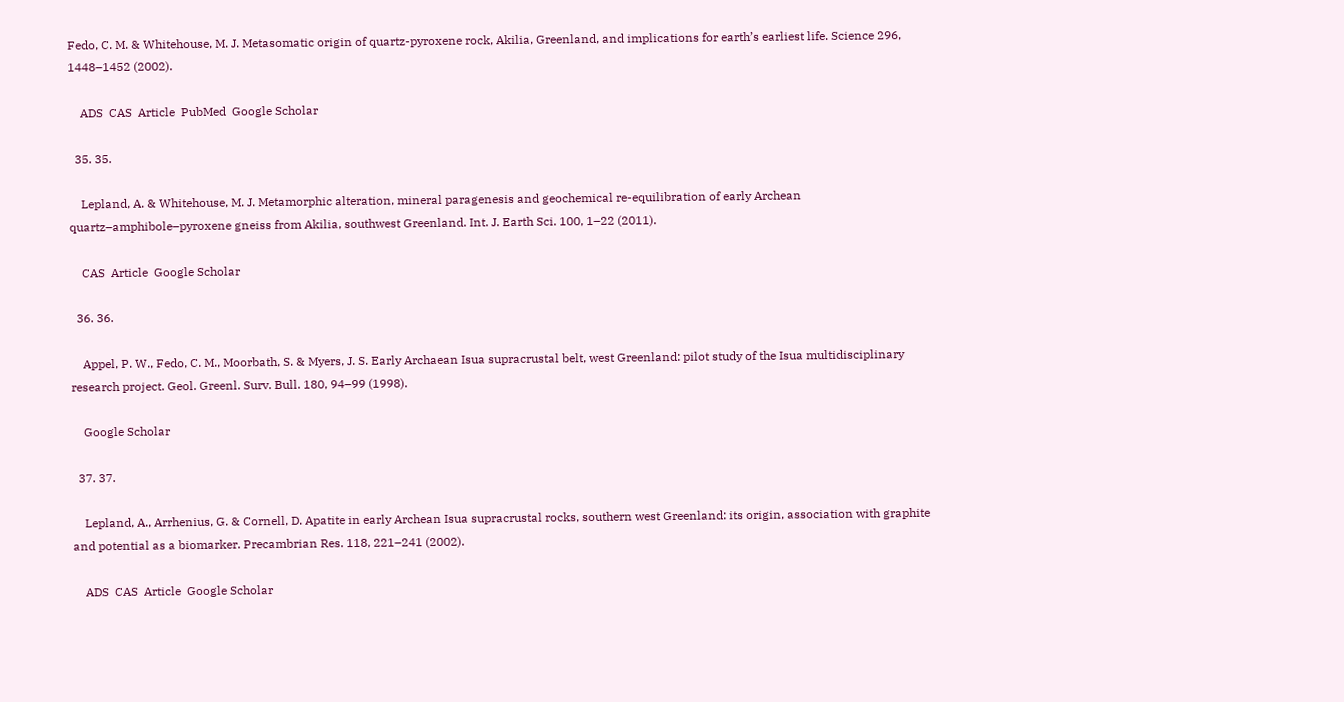Fedo, C. M. & Whitehouse, M. J. Metasomatic origin of quartz-pyroxene rock, Akilia, Greenland, and implications for earth’s earliest life. Science 296, 1448–1452 (2002).

    ADS  CAS  Article  PubMed  Google Scholar

  35. 35.

    Lepland, A. & Whitehouse, M. J. Metamorphic alteration, mineral paragenesis and geochemical re-equilibration of early Archean quartz–amphibole–pyroxene gneiss from Akilia, southwest Greenland. Int. J. Earth Sci. 100, 1–22 (2011).

    CAS  Article  Google Scholar

  36. 36.

    Appel, P. W., Fedo, C. M., Moorbath, S. & Myers, J. S. Early Archaean Isua supracrustal belt, west Greenland: pilot study of the Isua multidisciplinary research project. Geol. Greenl. Surv. Bull. 180, 94–99 (1998).

    Google Scholar

  37. 37.

    Lepland, A., Arrhenius, G. & Cornell, D. Apatite in early Archean Isua supracrustal rocks, southern west Greenland: its origin, association with graphite and potential as a biomarker. Precambrian Res. 118, 221–241 (2002).

    ADS  CAS  Article  Google Scholar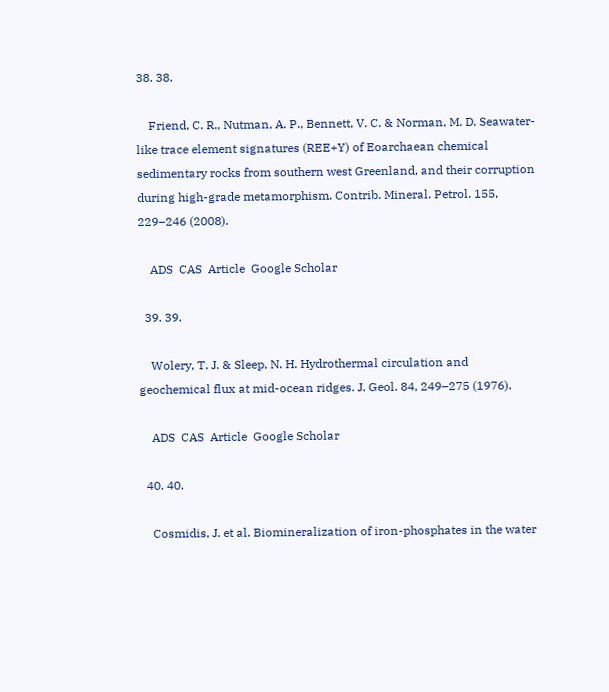38. 38.

    Friend, C. R., Nutman, A. P., Bennett, V. C. & Norman, M. D. Seawater-like trace element signatures (REE+Y) of Eoarchaean chemical sedimentary rocks from southern west Greenland, and their corruption during high-grade metamorphism. Contrib. Mineral. Petrol. 155, 229–246 (2008).

    ADS  CAS  Article  Google Scholar

  39. 39.

    Wolery, T. J. & Sleep, N. H. Hydrothermal circulation and geochemical flux at mid-ocean ridges. J. Geol. 84, 249–275 (1976).

    ADS  CAS  Article  Google Scholar

  40. 40.

    Cosmidis, J. et al. Biomineralization of iron-phosphates in the water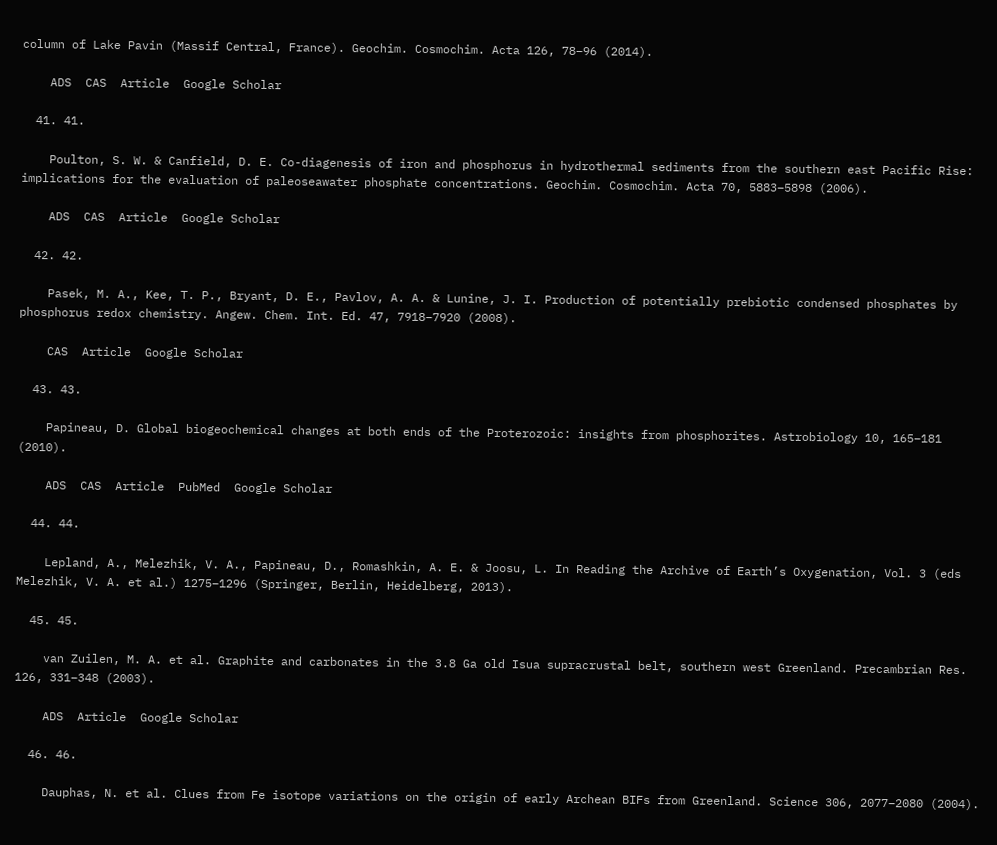column of Lake Pavin (Massif Central, France). Geochim. Cosmochim. Acta 126, 78–96 (2014).

    ADS  CAS  Article  Google Scholar

  41. 41.

    Poulton, S. W. & Canfield, D. E. Co-diagenesis of iron and phosphorus in hydrothermal sediments from the southern east Pacific Rise: implications for the evaluation of paleoseawater phosphate concentrations. Geochim. Cosmochim. Acta 70, 5883–5898 (2006).

    ADS  CAS  Article  Google Scholar

  42. 42.

    Pasek, M. A., Kee, T. P., Bryant, D. E., Pavlov, A. A. & Lunine, J. I. Production of potentially prebiotic condensed phosphates by phosphorus redox chemistry. Angew. Chem. Int. Ed. 47, 7918–7920 (2008).

    CAS  Article  Google Scholar

  43. 43.

    Papineau, D. Global biogeochemical changes at both ends of the Proterozoic: insights from phosphorites. Astrobiology 10, 165–181 (2010).

    ADS  CAS  Article  PubMed  Google Scholar

  44. 44.

    Lepland, A., Melezhik, V. A., Papineau, D., Romashkin, A. E. & Joosu, L. In Reading the Archive of Earth’s Oxygenation, Vol. 3 (eds Melezhik, V. A. et al.) 1275–1296 (Springer, Berlin, Heidelberg, 2013).

  45. 45.

    van Zuilen, M. A. et al. Graphite and carbonates in the 3.8 Ga old Isua supracrustal belt, southern west Greenland. Precambrian Res. 126, 331–348 (2003).

    ADS  Article  Google Scholar

  46. 46.

    Dauphas, N. et al. Clues from Fe isotope variations on the origin of early Archean BIFs from Greenland. Science 306, 2077–2080 (2004).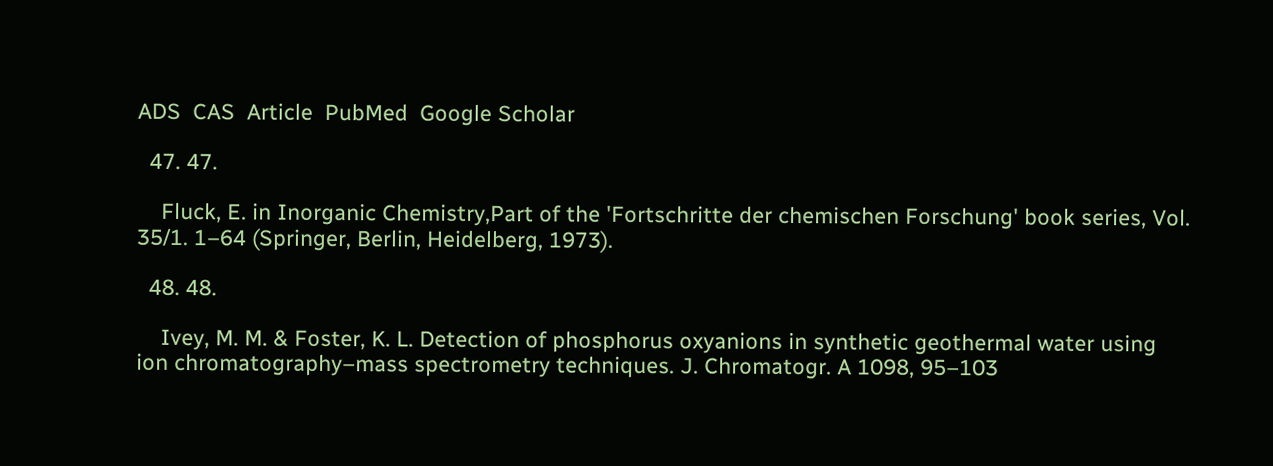ADS  CAS  Article  PubMed  Google Scholar

  47. 47.

    Fluck, E. in Inorganic Chemistry,Part of the 'Fortschritte der chemischen Forschung' book series, Vol. 35/1. 1–64 (Springer, Berlin, Heidelberg, 1973).

  48. 48.

    Ivey, M. M. & Foster, K. L. Detection of phosphorus oxyanions in synthetic geothermal water using ion chromatography–mass spectrometry techniques. J. Chromatogr. A 1098, 95–103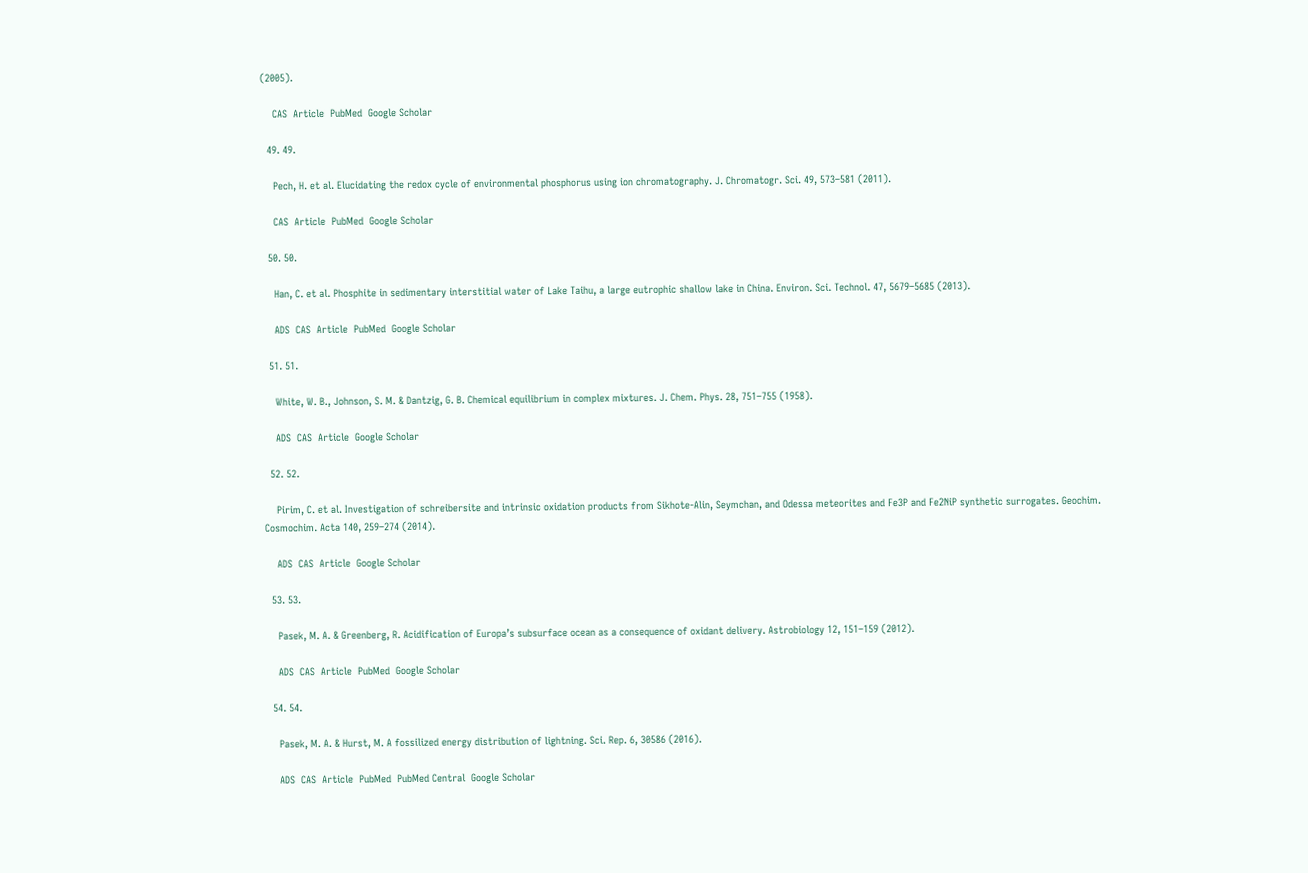(2005).

    CAS  Article  PubMed  Google Scholar

  49. 49.

    Pech, H. et al. Elucidating the redox cycle of environmental phosphorus using ion chromatography. J. Chromatogr. Sci. 49, 573–581 (2011).

    CAS  Article  PubMed  Google Scholar

  50. 50.

    Han, C. et al. Phosphite in sedimentary interstitial water of Lake Taihu, a large eutrophic shallow lake in China. Environ. Sci. Technol. 47, 5679–5685 (2013).

    ADS  CAS  Article  PubMed  Google Scholar

  51. 51.

    White, W. B., Johnson, S. M. & Dantzig, G. B. Chemical equilibrium in complex mixtures. J. Chem. Phys. 28, 751–755 (1958).

    ADS  CAS  Article  Google Scholar

  52. 52.

    Pirim, C. et al. Investigation of schreibersite and intrinsic oxidation products from Sikhote-Alin, Seymchan, and Odessa meteorites and Fe3P and Fe2NiP synthetic surrogates. Geochim. Cosmochim. Acta 140, 259–274 (2014).

    ADS  CAS  Article  Google Scholar

  53. 53.

    Pasek, M. A. & Greenberg, R. Acidification of Europa’s subsurface ocean as a consequence of oxidant delivery. Astrobiology 12, 151–159 (2012).

    ADS  CAS  Article  PubMed  Google Scholar

  54. 54.

    Pasek, M. A. & Hurst, M. A fossilized energy distribution of lightning. Sci. Rep. 6, 30586 (2016).

    ADS  CAS  Article  PubMed  PubMed Central  Google Scholar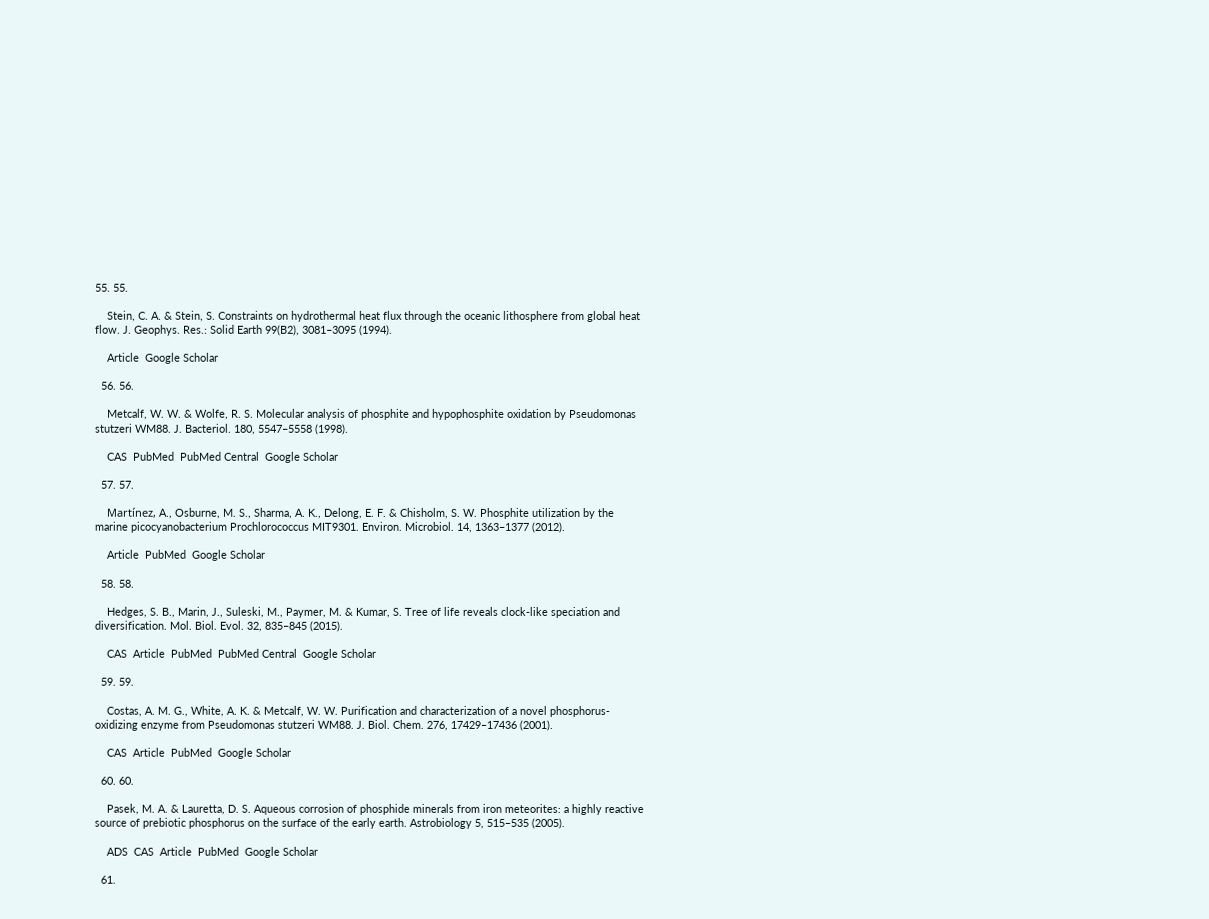55. 55.

    Stein, C. A. & Stein, S. Constraints on hydrothermal heat flux through the oceanic lithosphere from global heat flow. J. Geophys. Res.: Solid Earth 99(B2), 3081–3095 (1994).

    Article  Google Scholar

  56. 56.

    Metcalf, W. W. & Wolfe, R. S. Molecular analysis of phosphite and hypophosphite oxidation by Pseudomonas stutzeri WM88. J. Bacteriol. 180, 5547–5558 (1998).

    CAS  PubMed  PubMed Central  Google Scholar

  57. 57.

    Martínez, A., Osburne, M. S., Sharma, A. K., Delong, E. F. & Chisholm, S. W. Phosphite utilization by the marine picocyanobacterium Prochlorococcus MIT9301. Environ. Microbiol. 14, 1363–1377 (2012).

    Article  PubMed  Google Scholar

  58. 58.

    Hedges, S. B., Marin, J., Suleski, M., Paymer, M. & Kumar, S. Tree of life reveals clock-like speciation and diversification. Mol. Biol. Evol. 32, 835–845 (2015).

    CAS  Article  PubMed  PubMed Central  Google Scholar

  59. 59.

    Costas, A. M. G., White, A. K. & Metcalf, W. W. Purification and characterization of a novel phosphorus-oxidizing enzyme from Pseudomonas stutzeri WM88. J. Biol. Chem. 276, 17429–17436 (2001).

    CAS  Article  PubMed  Google Scholar

  60. 60.

    Pasek, M. A. & Lauretta, D. S. Aqueous corrosion of phosphide minerals from iron meteorites: a highly reactive source of prebiotic phosphorus on the surface of the early earth. Astrobiology 5, 515–535 (2005).

    ADS  CAS  Article  PubMed  Google Scholar

  61.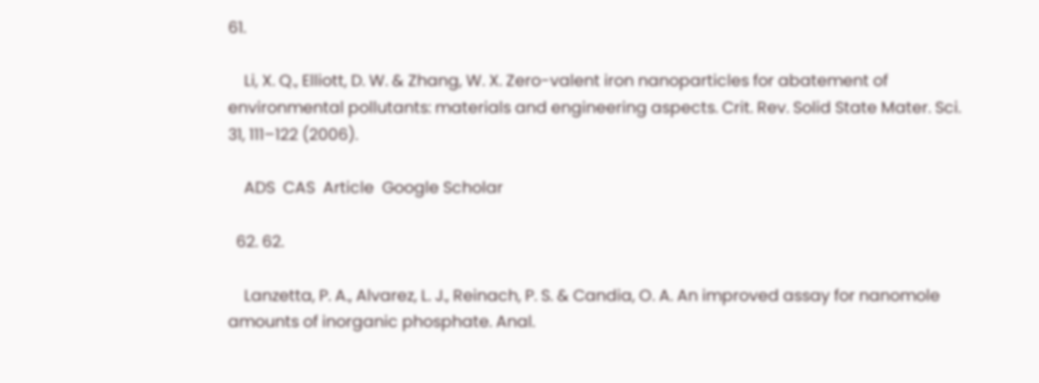61.

    Li, X. Q., Elliott, D. W. & Zhang, W. X. Zero-valent iron nanoparticles for abatement of environmental pollutants: materials and engineering aspects. Crit. Rev. Solid State Mater. Sci. 31, 111–122 (2006).

    ADS  CAS  Article  Google Scholar

  62. 62.

    Lanzetta, P. A., Alvarez, L. J., Reinach, P. S. & Candia, O. A. An improved assay for nanomole amounts of inorganic phosphate. Anal.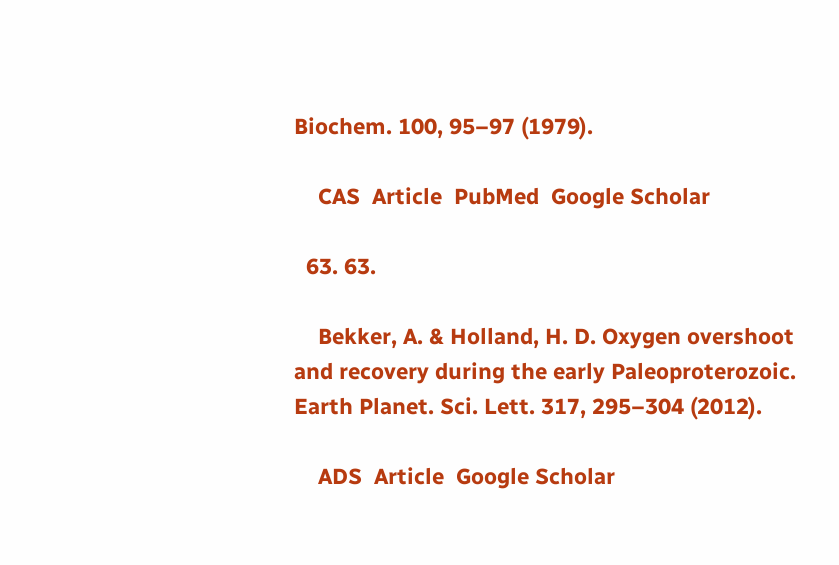Biochem. 100, 95–97 (1979).

    CAS  Article  PubMed  Google Scholar

  63. 63.

    Bekker, A. & Holland, H. D. Oxygen overshoot and recovery during the early Paleoproterozoic. Earth Planet. Sci. Lett. 317, 295–304 (2012).

    ADS  Article  Google Scholar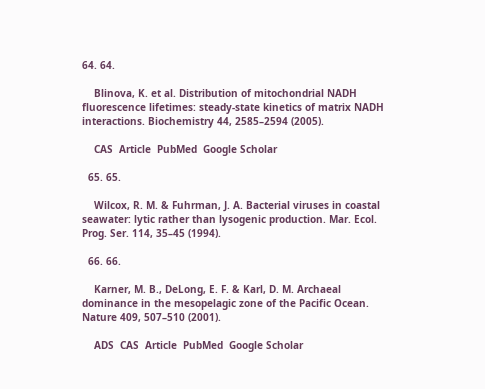64. 64.

    Blinova, K. et al. Distribution of mitochondrial NADH fluorescence lifetimes: steady-state kinetics of matrix NADH interactions. Biochemistry 44, 2585–2594 (2005).

    CAS  Article  PubMed  Google Scholar

  65. 65.

    Wilcox, R. M. & Fuhrman, J. A. Bacterial viruses in coastal seawater: lytic rather than lysogenic production. Mar. Ecol. Prog. Ser. 114, 35–45 (1994).

  66. 66.

    Karner, M. B., DeLong, E. F. & Karl, D. M. Archaeal dominance in the mesopelagic zone of the Pacific Ocean. Nature 409, 507–510 (2001).

    ADS  CAS  Article  PubMed  Google Scholar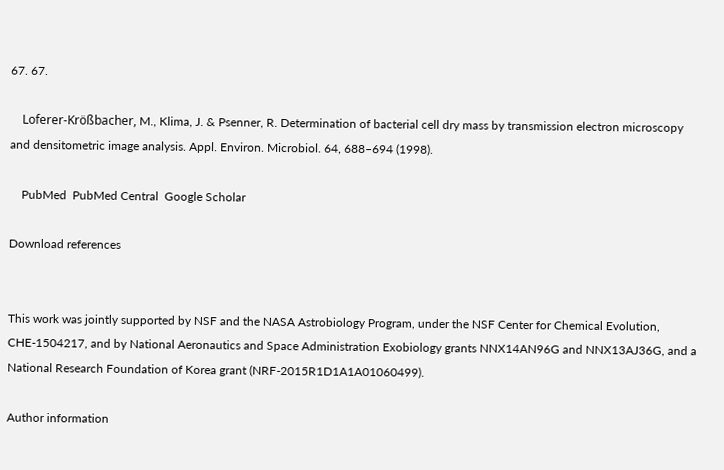67. 67.

    Loferer-Krößbacher, M., Klima, J. & Psenner, R. Determination of bacterial cell dry mass by transmission electron microscopy and densitometric image analysis. Appl. Environ. Microbiol. 64, 688–694 (1998).

    PubMed  PubMed Central  Google Scholar

Download references


This work was jointly supported by NSF and the NASA Astrobiology Program, under the NSF Center for Chemical Evolution, CHE-1504217, and by National Aeronautics and Space Administration Exobiology grants NNX14AN96G and NNX13AJ36G, and a National Research Foundation of Korea grant (NRF-2015R1D1A1A01060499).

Author information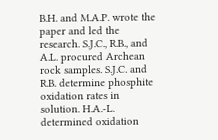B.H. and M.A.P. wrote the paper and led the research. S.J.C., R.B., and A.L. procured Archean rock samples. S.J.C. and R.B. determine phosphite oxidation rates in solution. H.A.-L. determined oxidation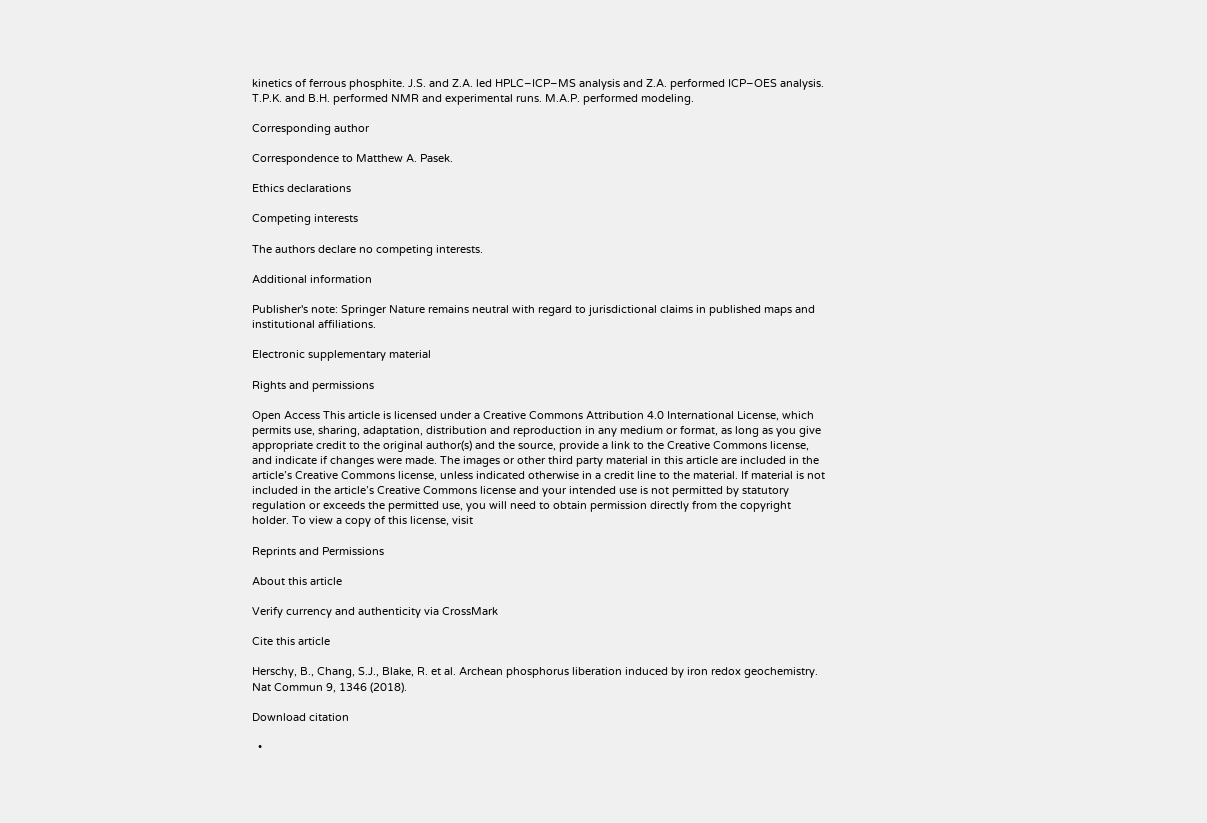kinetics of ferrous phosphite. J.S. and Z.A. led HPLC–ICP–MS analysis and Z.A. performed ICP–OES analysis. T.P.K. and B.H. performed NMR and experimental runs. M.A.P. performed modeling.

Corresponding author

Correspondence to Matthew A. Pasek.

Ethics declarations

Competing interests

The authors declare no competing interests.

Additional information

Publisher's note: Springer Nature remains neutral with regard to jurisdictional claims in published maps and institutional affiliations.

Electronic supplementary material

Rights and permissions

Open Access This article is licensed under a Creative Commons Attribution 4.0 International License, which permits use, sharing, adaptation, distribution and reproduction in any medium or format, as long as you give appropriate credit to the original author(s) and the source, provide a link to the Creative Commons license, and indicate if changes were made. The images or other third party material in this article are included in the article’s Creative Commons license, unless indicated otherwise in a credit line to the material. If material is not included in the article’s Creative Commons license and your intended use is not permitted by statutory regulation or exceeds the permitted use, you will need to obtain permission directly from the copyright holder. To view a copy of this license, visit

Reprints and Permissions

About this article

Verify currency and authenticity via CrossMark

Cite this article

Herschy, B., Chang, S.J., Blake, R. et al. Archean phosphorus liberation induced by iron redox geochemistry. Nat Commun 9, 1346 (2018).

Download citation

  •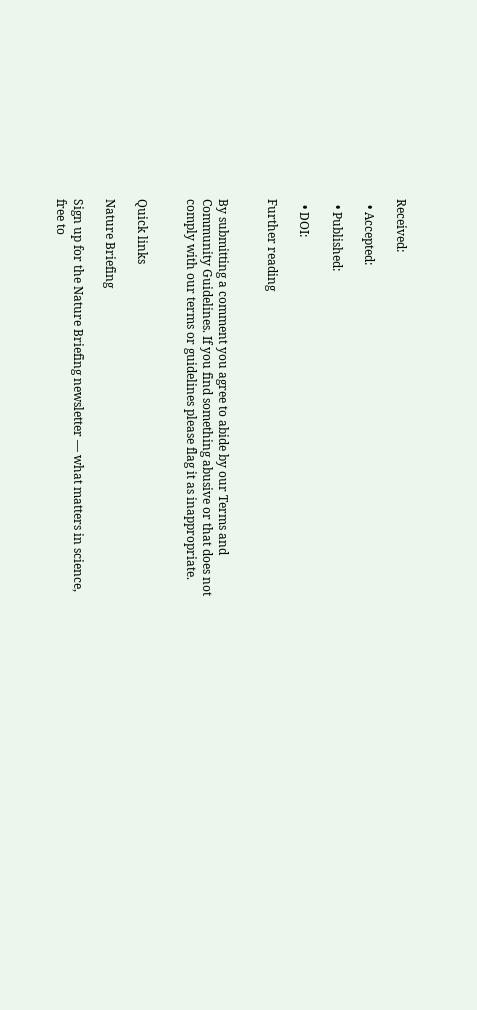Received:

  • Accepted:

  • Published:

  • DOI:

Further reading


By submitting a comment you agree to abide by our Terms and Community Guidelines. If you find something abusive or that does not comply with our terms or guidelines please flag it as inappropriate.


Quick links

Nature Briefing

Sign up for the Nature Briefing newsletter — what matters in science, free to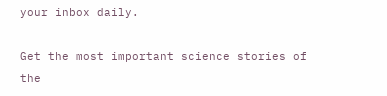your inbox daily.

Get the most important science stories of the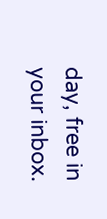day, free in your inbox.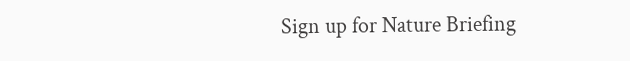Sign up for Nature Briefing